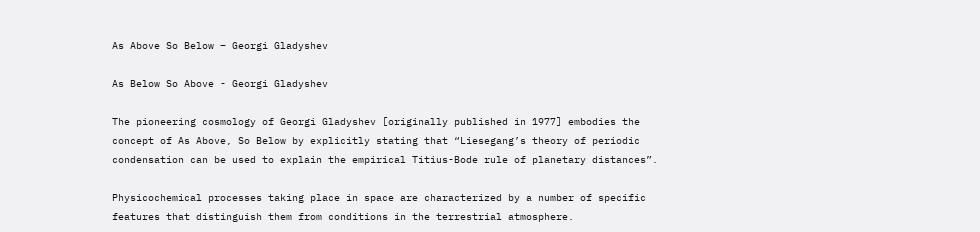As Above So Below – Georgi Gladyshev

As Below So Above - Georgi Gladyshev

The pioneering cosmology of Georgi Gladyshev [originally published in 1977] embodies the concept of As Above, So Below by explicitly stating that “Liesegang’s theory of periodic condensation can be used to explain the empirical Titius-Bode rule of planetary distances”.

Physicochemical processes taking place in space are characterized by a number of specific features that distinguish them from conditions in the terrestrial atmosphere.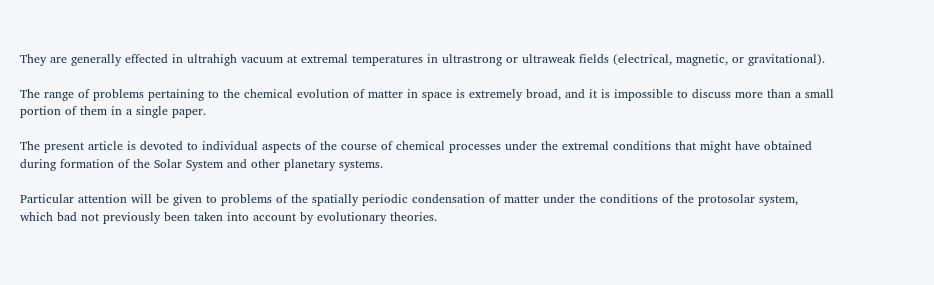They are generally effected in ultrahigh vacuum at extremal temperatures in ultrastrong or ultraweak fields (electrical, magnetic, or gravitational).

The range of problems pertaining to the chemical evolution of matter in space is extremely broad, and it is impossible to discuss more than a small portion of them in a single paper.

The present article is devoted to individual aspects of the course of chemical processes under the extremal conditions that might have obtained during formation of the Solar System and other planetary systems.

Particular attention will be given to problems of the spatially periodic condensation of matter under the conditions of the protosolar system, which bad not previously been taken into account by evolutionary theories.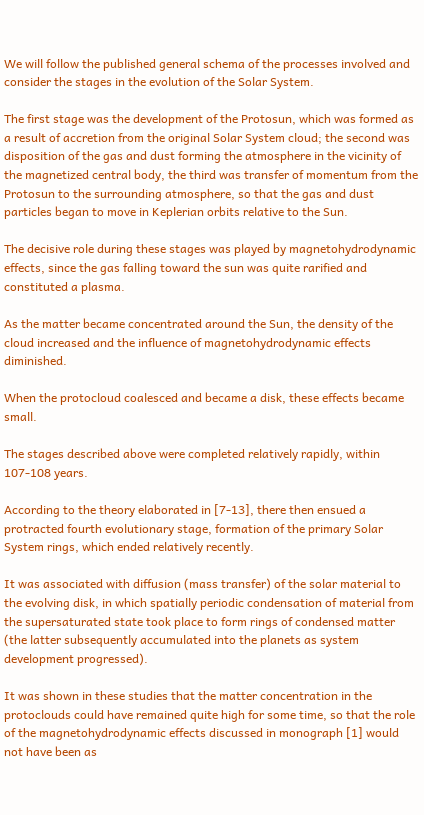We will follow the published general schema of the processes involved and consider the stages in the evolution of the Solar System.

The first stage was the development of the Protosun, which was formed as a result of accretion from the original Solar System cloud; the second was disposition of the gas and dust forming the atmosphere in the vicinity of the magnetized central body, the third was transfer of momentum from the Protosun to the surrounding atmosphere, so that the gas and dust particles began to move in Keplerian orbits relative to the Sun.

The decisive role during these stages was played by magnetohydrodynamic effects, since the gas falling toward the sun was quite rarified and constituted a plasma.

As the matter became concentrated around the Sun, the density of the cloud increased and the influence of magnetohydrodynamic effects diminished.

When the protocloud coalesced and became a disk, these effects became small.

The stages described above were completed relatively rapidly, within 107-108 years.

According to the theory elaborated in [7-13], there then ensued a protracted fourth evolutionary stage, formation of the primary Solar System rings, which ended relatively recently.

It was associated with diffusion (mass transfer) of the solar material to the evolving disk, in which spatially periodic condensation of material from the supersaturated state took place to form rings of condensed matter (the latter subsequently accumulated into the planets as system development progressed).

It was shown in these studies that the matter concentration in the protoclouds could have remained quite high for some time, so that the role of the magnetohydrodynamic effects discussed in monograph [1] would not have been as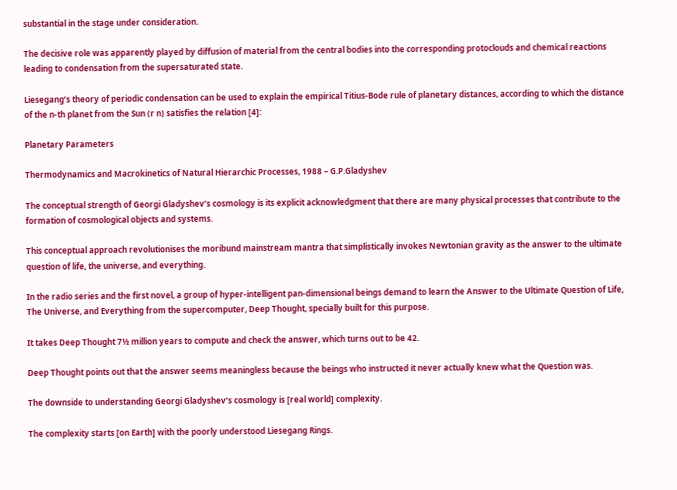substantial in the stage under consideration.

The decisive role was apparently played by diffusion of material from the central bodies into the corresponding protoclouds and chemical reactions leading to condensation from the supersaturated state.

Liesegang’s theory of periodic condensation can be used to explain the empirical Titius-Bode rule of planetary distances, according to which the distance of the n-th planet from the Sun (r n) satisfies the relation [4]:

Planetary Parameters

Thermodynamics and Macrokinetics of Natural Hierarchic Processes, 1988 – G.P.Gladyshev

The conceptual strength of Georgi Gladyshev’s cosmology is its explicit acknowledgment that there are many physical processes that contribute to the formation of cosmological objects and systems.

This conceptual approach revolutionises the moribund mainstream mantra that simplistically invokes Newtonian gravity as the answer to the ultimate question of life, the universe, and everything.

In the radio series and the first novel, a group of hyper-intelligent pan-dimensional beings demand to learn the Answer to the Ultimate Question of Life, The Universe, and Everything from the supercomputer, Deep Thought, specially built for this purpose.

It takes Deep Thought 7½ million years to compute and check the answer, which turns out to be 42.

Deep Thought points out that the answer seems meaningless because the beings who instructed it never actually knew what the Question was.

The downside to understanding Georgi Gladyshev’s cosmology is [real world] complexity.

The complexity starts [on Earth] with the poorly understood Liesegang Rings.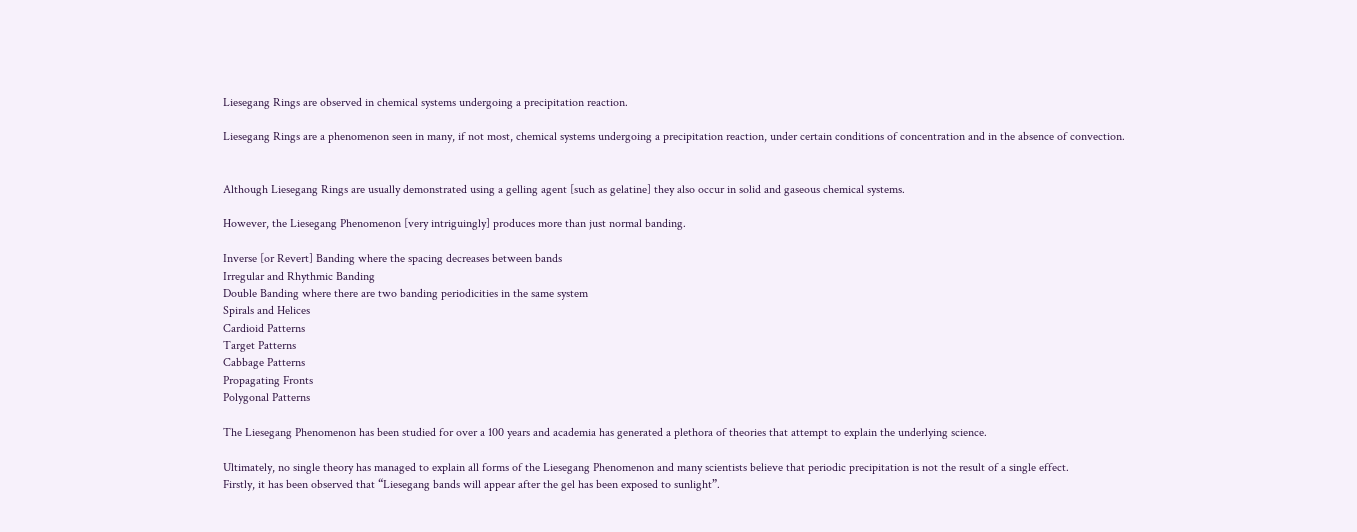Liesegang Rings are observed in chemical systems undergoing a precipitation reaction.

Liesegang Rings are a phenomenon seen in many, if not most, chemical systems undergoing a precipitation reaction, under certain conditions of concentration and in the absence of convection.


Although Liesegang Rings are usually demonstrated using a gelling agent [such as gelatine] they also occur in solid and gaseous chemical systems.

However, the Liesegang Phenomenon [very intriguingly] produces more than just normal banding.

Inverse [or Revert] Banding where the spacing decreases between bands
Irregular and Rhythmic Banding
Double Banding where there are two banding periodicities in the same system
Spirals and Helices
Cardioid Patterns
Target Patterns
Cabbage Patterns
Propagating Fronts
Polygonal Patterns

The Liesegang Phenomenon has been studied for over a 100 years and academia has generated a plethora of theories that attempt to explain the underlying science.

Ultimately, no single theory has managed to explain all forms of the Liesegang Phenomenon and many scientists believe that periodic precipitation is not the result of a single effect.
Firstly, it has been observed that “Liesegang bands will appear after the gel has been exposed to sunlight”.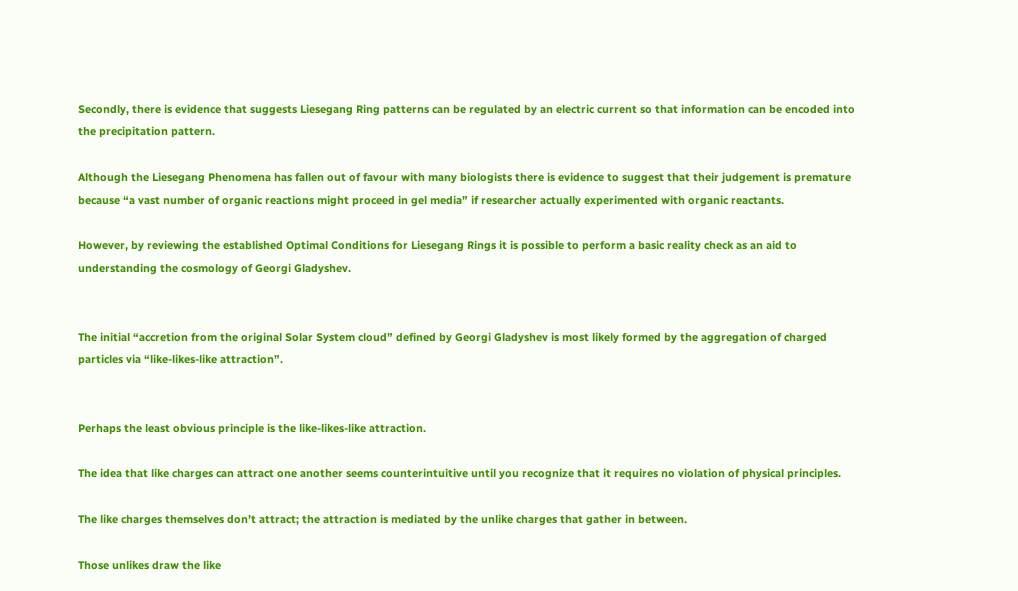Secondly, there is evidence that suggests Liesegang Ring patterns can be regulated by an electric current so that information can be encoded into the precipitation pattern.

Although the Liesegang Phenomena has fallen out of favour with many biologists there is evidence to suggest that their judgement is premature because “a vast number of organic reactions might proceed in gel media” if researcher actually experimented with organic reactants.

However, by reviewing the established Optimal Conditions for Liesegang Rings it is possible to perform a basic reality check as an aid to understanding the cosmology of Georgi Gladyshev.


The initial “accretion from the original Solar System cloud” defined by Georgi Gladyshev is most likely formed by the aggregation of charged particles via “like-likes-like attraction”.


Perhaps the least obvious principle is the like-likes-like attraction.

The idea that like charges can attract one another seems counterintuitive until you recognize that it requires no violation of physical principles.

The like charges themselves don’t attract; the attraction is mediated by the unlike charges that gather in between.

Those unlikes draw the like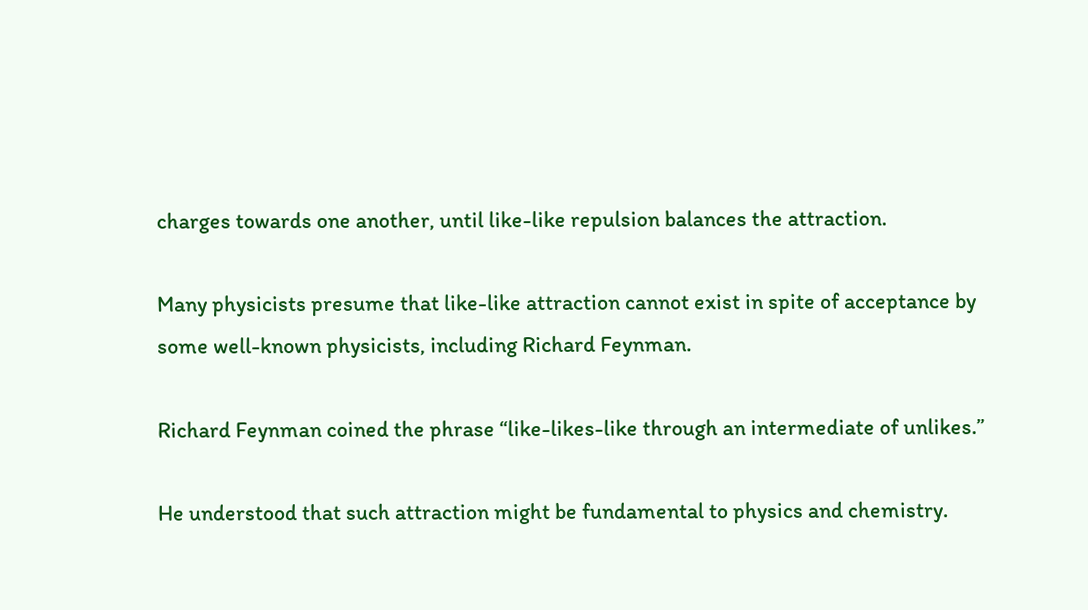charges towards one another, until like-like repulsion balances the attraction.

Many physicists presume that like-like attraction cannot exist in spite of acceptance by some well-known physicists, including Richard Feynman.

Richard Feynman coined the phrase “like-likes-like through an intermediate of unlikes.”

He understood that such attraction might be fundamental to physics and chemistry.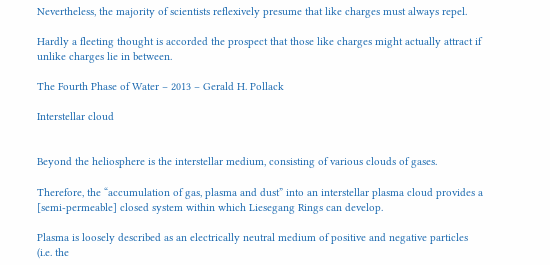Nevertheless, the majority of scientists reflexively presume that like charges must always repel.

Hardly a fleeting thought is accorded the prospect that those like charges might actually attract if unlike charges lie in between.

The Fourth Phase of Water – 2013 – Gerald H. Pollack

Interstellar cloud


Beyond the heliosphere is the interstellar medium, consisting of various clouds of gases.

Therefore, the “accumulation of gas, plasma and dust” into an interstellar plasma cloud provides a [semi-permeable] closed system within which Liesegang Rings can develop.

Plasma is loosely described as an electrically neutral medium of positive and negative particles (i.e. the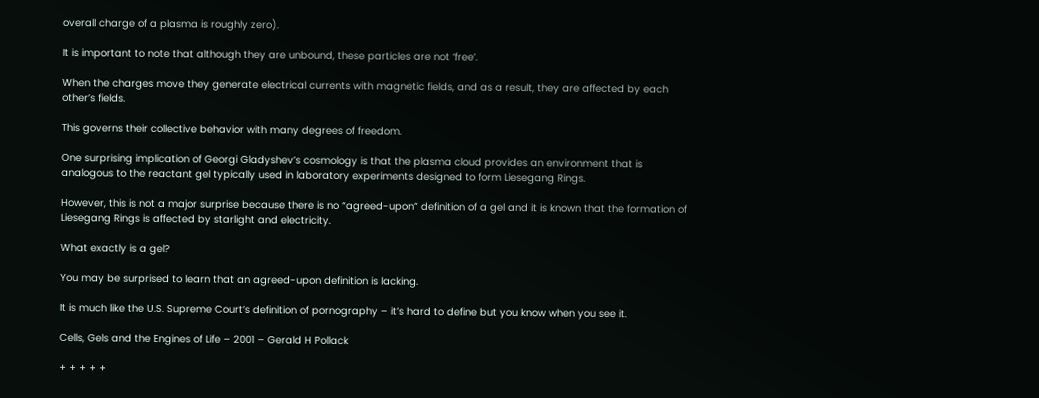overall charge of a plasma is roughly zero).

It is important to note that although they are unbound, these particles are not ‘free’.

When the charges move they generate electrical currents with magnetic fields, and as a result, they are affected by each other’s fields.

This governs their collective behavior with many degrees of freedom.

One surprising implication of Georgi Gladyshev’s cosmology is that the plasma cloud provides an environment that is analogous to the reactant gel typically used in laboratory experiments designed to form Liesegang Rings.

However, this is not a major surprise because there is no “agreed-upon” definition of a gel and it is known that the formation of Liesegang Rings is affected by starlight and electricity.

What exactly is a gel?

You may be surprised to learn that an agreed-upon definition is lacking.

It is much like the U.S. Supreme Court’s definition of pornography – it’s hard to define but you know when you see it.

Cells, Gels and the Engines of Life – 2001 – Gerald H Pollack

+ + + + +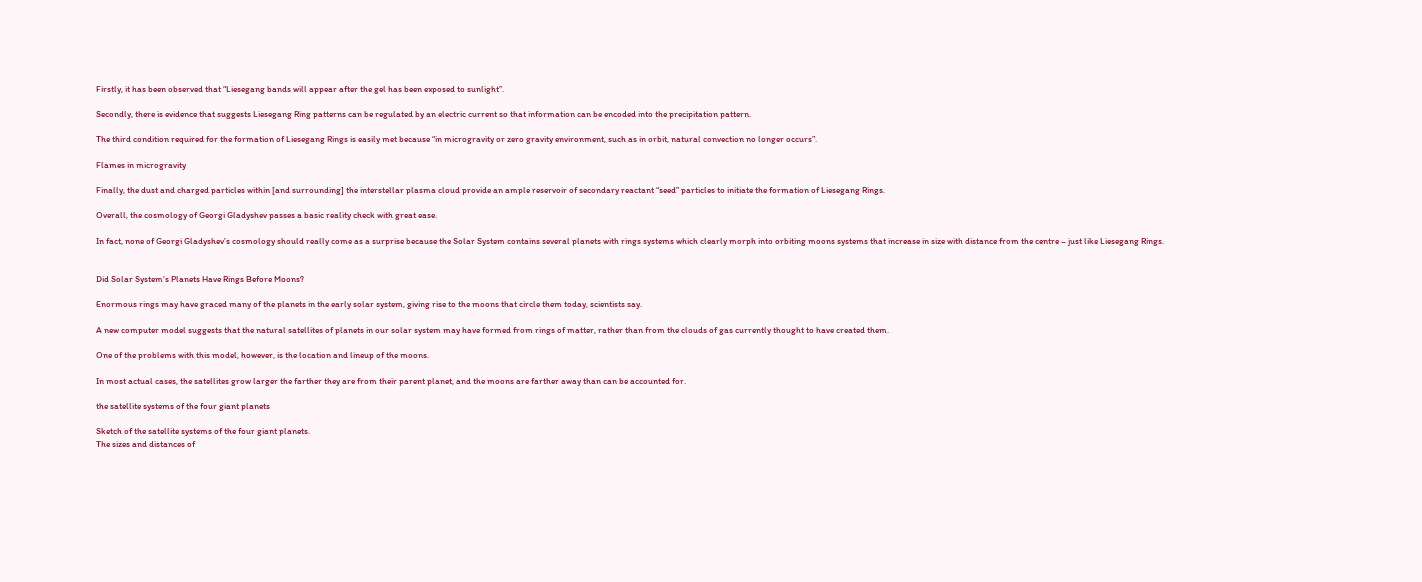Firstly, it has been observed that “Liesegang bands will appear after the gel has been exposed to sunlight”.

Secondly, there is evidence that suggests Liesegang Ring patterns can be regulated by an electric current so that information can be encoded into the precipitation pattern.

The third condition required for the formation of Liesegang Rings is easily met because “in microgravity or zero gravity environment, such as in orbit, natural convection no longer occurs”.

Flames in microgravity

Finally, the dust and charged particles within [and surrounding] the interstellar plasma cloud provide an ample reservoir of secondary reactant “seed” particles to initiate the formation of Liesegang Rings.

Overall, the cosmology of Georgi Gladyshev passes a basic reality check with great ease.

In fact, none of Georgi Gladyshev’s cosmology should really come as a surprise because the Solar System contains several planets with rings systems which clearly morph into orbiting moons systems that increase in size with distance from the centre – just like Liesegang Rings.


Did Solar System’s Planets Have Rings Before Moons?

Enormous rings may have graced many of the planets in the early solar system, giving rise to the moons that circle them today, scientists say.

A new computer model suggests that the natural satellites of planets in our solar system may have formed from rings of matter, rather than from the clouds of gas currently thought to have created them.

One of the problems with this model, however, is the location and lineup of the moons.

In most actual cases, the satellites grow larger the farther they are from their parent planet, and the moons are farther away than can be accounted for.

the satellite systems of the four giant planets

Sketch of the satellite systems of the four giant planets.
The sizes and distances of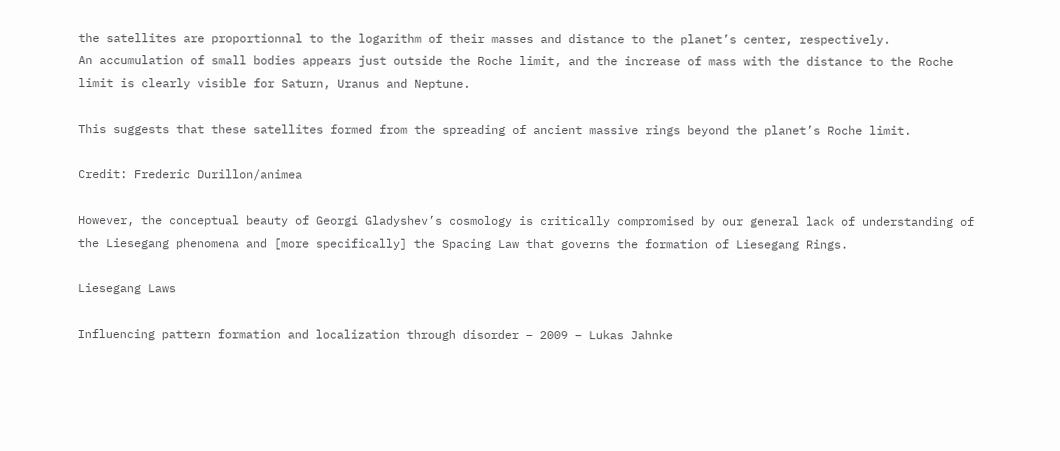the satellites are proportionnal to the logarithm of their masses and distance to the planet’s center, respectively.
An accumulation of small bodies appears just outside the Roche limit, and the increase of mass with the distance to the Roche limit is clearly visible for Saturn, Uranus and Neptune.

This suggests that these satellites formed from the spreading of ancient massive rings beyond the planet’s Roche limit.

Credit: Frederic Durillon/animea

However, the conceptual beauty of Georgi Gladyshev’s cosmology is critically compromised by our general lack of understanding of the Liesegang phenomena and [more specifically] the Spacing Law that governs the formation of Liesegang Rings.

Liesegang Laws

Influencing pattern formation and localization through disorder – 2009 – Lukas Jahnke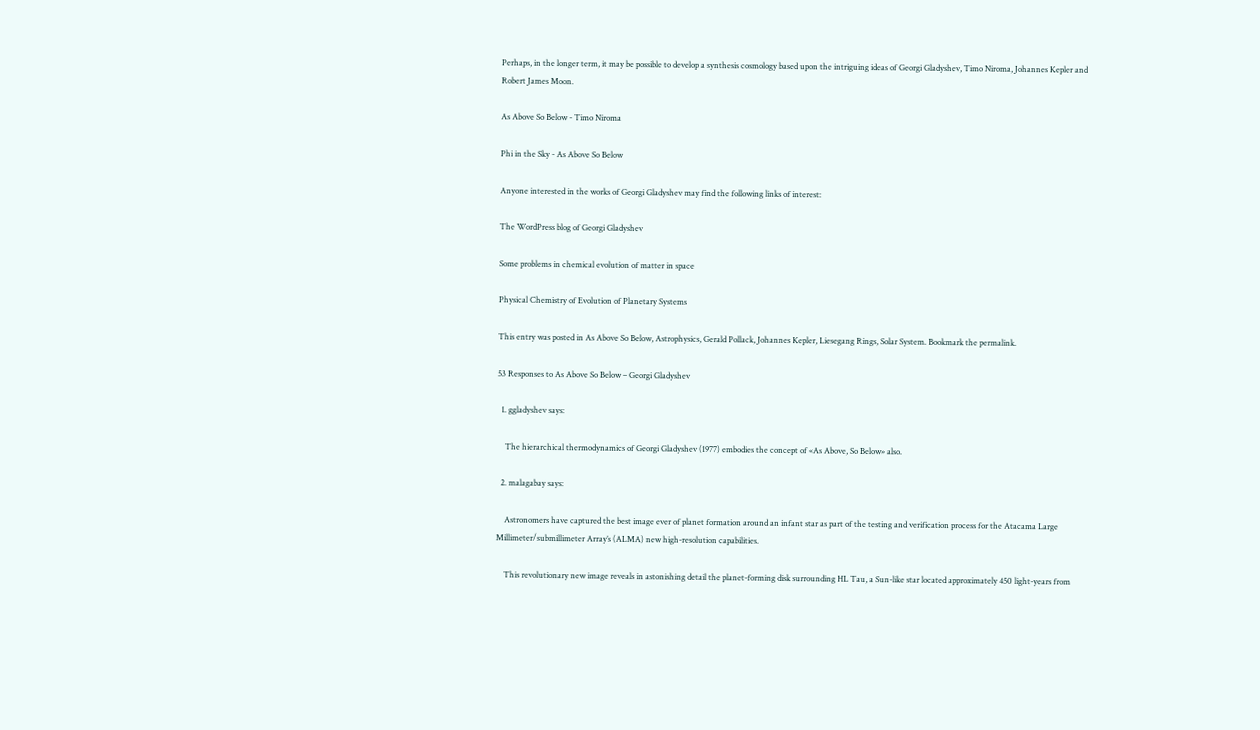Perhaps, in the longer term, it may be possible to develop a synthesis cosmology based upon the intriguing ideas of Georgi Gladyshev, Timo Niroma, Johannes Kepler and Robert James Moon.

As Above So Below - Timo Niroma

Phi in the Sky - As Above So Below

Anyone interested in the works of Georgi Gladyshev may find the following links of interest:

The WordPress blog of Georgi Gladyshev

Some problems in chemical evolution of matter in space

Physical Chemistry of Evolution of Planetary Systems

This entry was posted in As Above So Below, Astrophysics, Gerald Pollack, Johannes Kepler, Liesegang Rings, Solar System. Bookmark the permalink.

53 Responses to As Above So Below – Georgi Gladyshev

  1. ggladyshev says:

    The hierarchical thermodynamics of Georgi Gladyshev (1977) embodies the concept of «As Above, So Below» also.

  2. malagabay says:

    Astronomers have captured the best image ever of planet formation around an infant star as part of the testing and verification process for the Atacama Large Millimeter/submillimeter Array’s (ALMA) new high-resolution capabilities.

    This revolutionary new image reveals in astonishing detail the planet-forming disk surrounding HL Tau, a Sun-like star located approximately 450 light-years from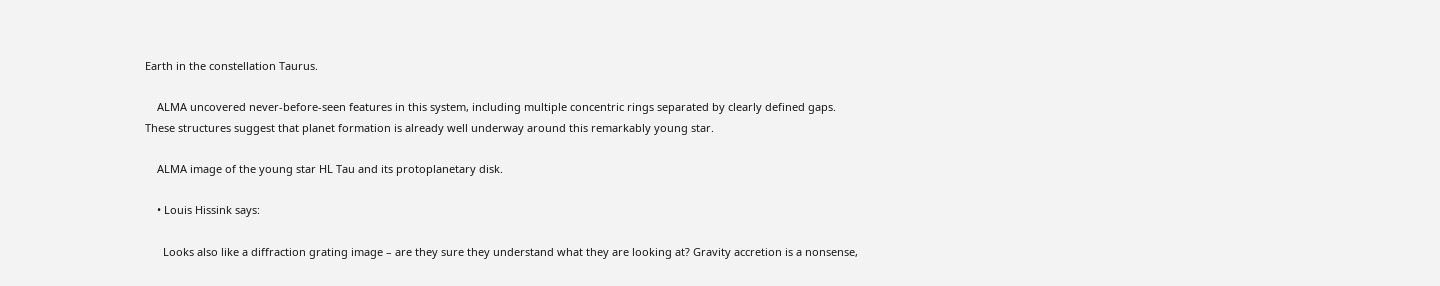Earth in the constellation Taurus.

    ALMA uncovered never-before-seen features in this system, including multiple concentric rings separated by clearly defined gaps. These structures suggest that planet formation is already well underway around this remarkably young star.

    ALMA image of the young star HL Tau and its protoplanetary disk.

    • Louis Hissink says:

      Looks also like a diffraction grating image – are they sure they understand what they are looking at? Gravity accretion is a nonsense,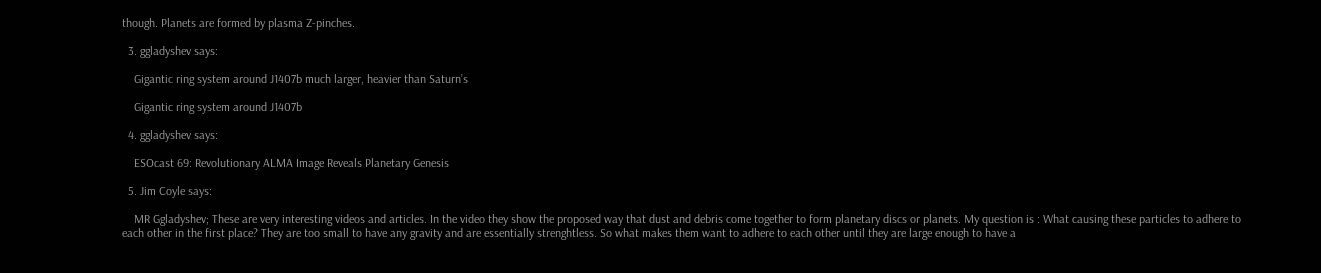though. Planets are formed by plasma Z-pinches.

  3. ggladyshev says:

    Gigantic ring system around J1407b much larger, heavier than Saturn’s

    Gigantic ring system around J1407b

  4. ggladyshev says:

    ESOcast 69: Revolutionary ALMA Image Reveals Planetary Genesis

  5. Jim Coyle says:

    MR Ggladyshev; These are very interesting videos and articles. In the video they show the proposed way that dust and debris come together to form planetary discs or planets. My question is : What causing these particles to adhere to each other in the first place? They are too small to have any gravity and are essentially strenghtless. So what makes them want to adhere to each other until they are large enough to have a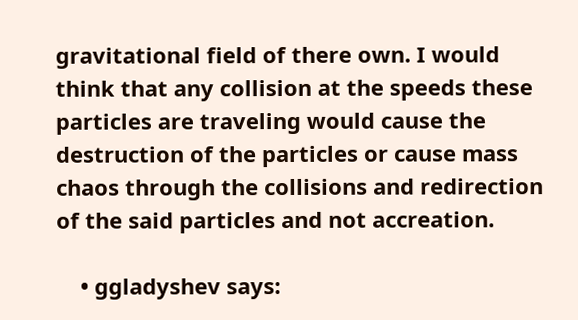gravitational field of there own. I would think that any collision at the speeds these particles are traveling would cause the destruction of the particles or cause mass chaos through the collisions and redirection of the said particles and not accreation.

    • ggladyshev says: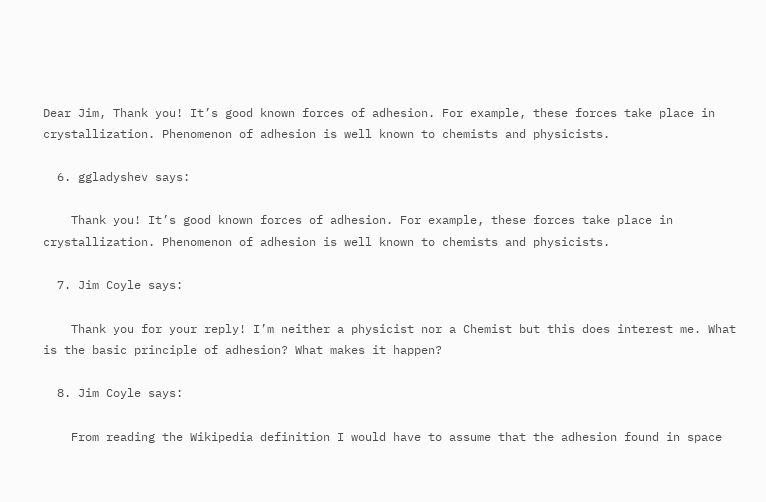Dear Jim, Thank you! It’s good known forces of adhesion. For example, these forces take place in crystallization. Phenomenon of adhesion is well known to chemists and physicists.

  6. ggladyshev says:

    Thank you! It’s good known forces of adhesion. For example, these forces take place in crystallization. Phenomenon of adhesion is well known to chemists and physicists.

  7. Jim Coyle says:

    Thank you for your reply! I’m neither a physicist nor a Chemist but this does interest me. What is the basic principle of adhesion? What makes it happen?

  8. Jim Coyle says:

    From reading the Wikipedia definition I would have to assume that the adhesion found in space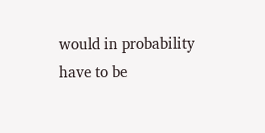would in probability have to be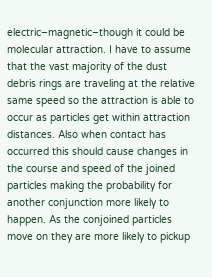electric–magnetic–though it could be molecular attraction. I have to assume that the vast majority of the dust debris rings are traveling at the relative same speed so the attraction is able to occur as particles get within attraction distances. Also when contact has occurred this should cause changes in the course and speed of the joined particles making the probability for another conjunction more likely to happen. As the conjoined particles move on they are more likely to pickup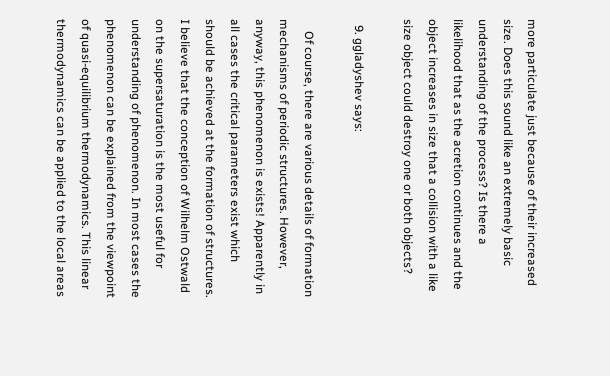more particulate just because of their increased size. Does this sound like an extremely basic understanding of the process? Is there a likelihood that as the acretion continues and the object increases in size that a collision with a like size object could destroy one or both objects?

  9. ggladyshev says:

    Of course, there are various details of formation mechanisms of periodic structures. However, anyway, this phenomenon is exists! Apparently in all cases the critical parameters exist which should be achieved at the formation of structures. I believe that the conception of Wilhelm Ostwald on the supersaturation is the most useful for understanding of phenomenon. In most cases the phenomenon can be explained from the viewpoint of quasi-equilibrium thermodynamics. This linear thermodynamics can be applied to the local areas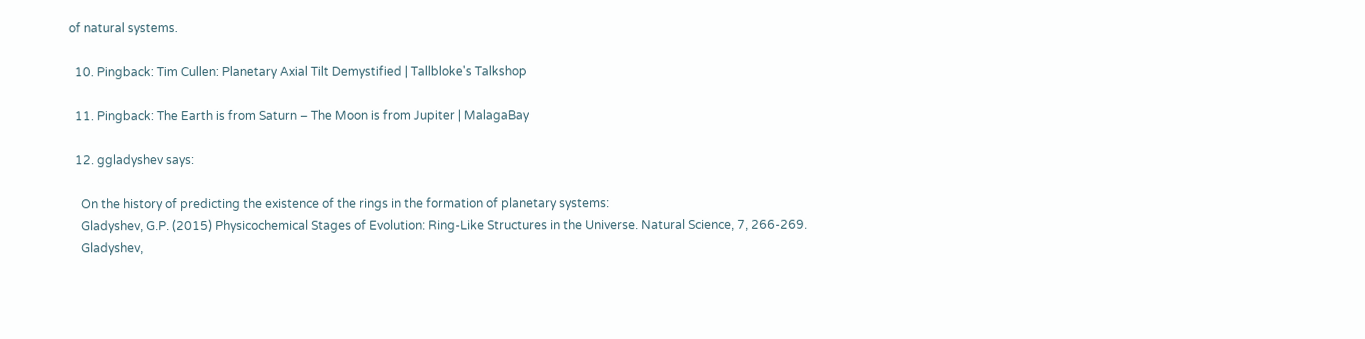of natural systems.

  10. Pingback: Tim Cullen: Planetary Axial Tilt Demystified | Tallbloke's Talkshop

  11. Pingback: The Earth is from Saturn – The Moon is from Jupiter | MalagaBay

  12. ggladyshev says:

    On the history of predicting the existence of the rings in the formation of planetary systems:
    Gladyshev, G.P. (2015) Physicochemical Stages of Evolution: Ring-Like Structures in the Universe. Natural Science, 7, 266-269.
    Gladyshev,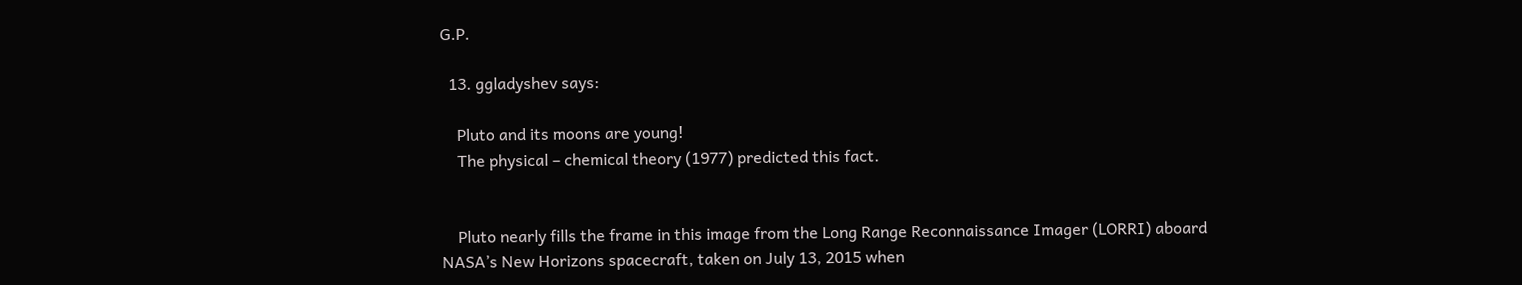G.P.

  13. ggladyshev says:

    Pluto and its moons are young!
    The physical – chemical theory (1977) predicted this fact.


    Pluto nearly fills the frame in this image from the Long Range Reconnaissance Imager (LORRI) aboard NASA’s New Horizons spacecraft, taken on July 13, 2015 when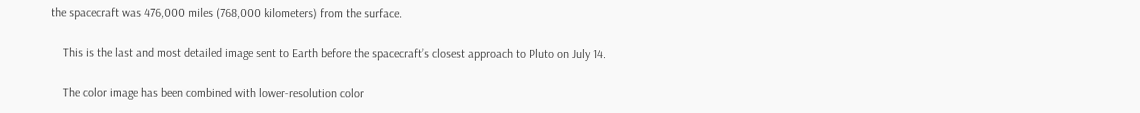the spacecraft was 476,000 miles (768,000 kilometers) from the surface.

    This is the last and most detailed image sent to Earth before the spacecraft’s closest approach to Pluto on July 14.

    The color image has been combined with lower-resolution color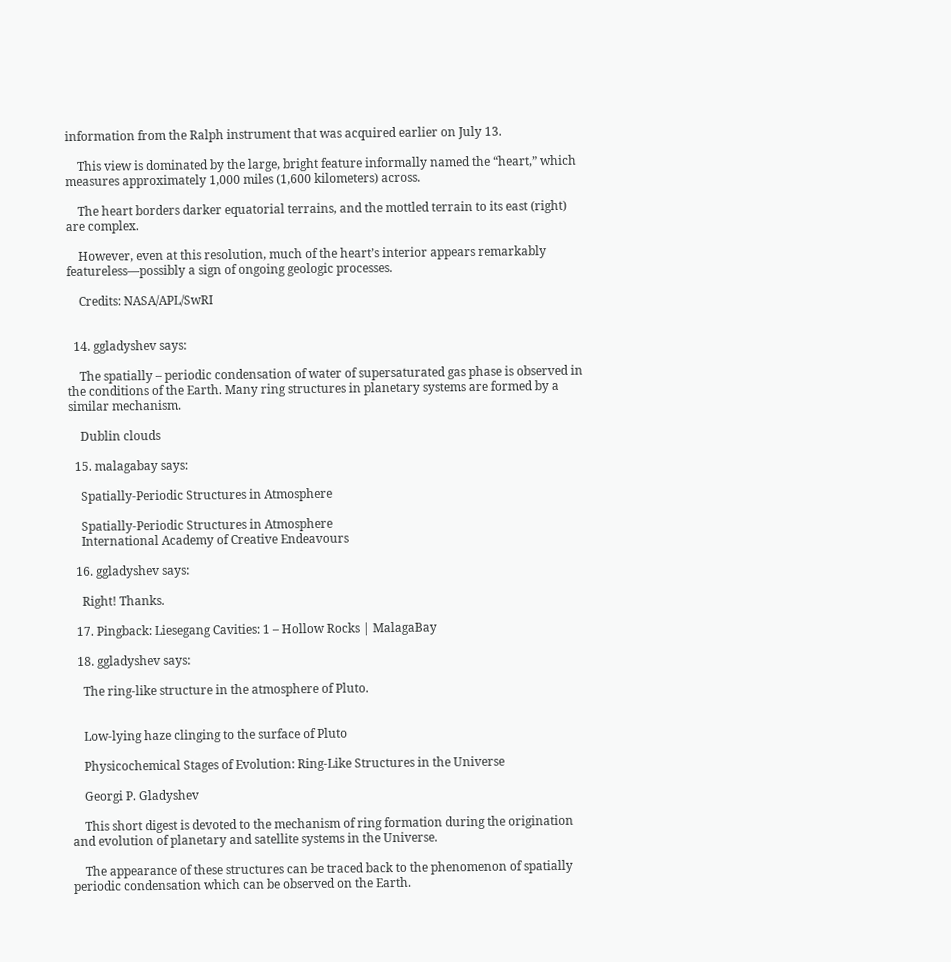information from the Ralph instrument that was acquired earlier on July 13.

    This view is dominated by the large, bright feature informally named the “heart,” which measures approximately 1,000 miles (1,600 kilometers) across.

    The heart borders darker equatorial terrains, and the mottled terrain to its east (right) are complex.

    However, even at this resolution, much of the heart’s interior appears remarkably featureless—possibly a sign of ongoing geologic processes.

    Credits: NASA/APL/SwRI


  14. ggladyshev says:

    The spatially – periodic condensation of water of supersaturated gas phase is observed in the conditions of the Earth. Many ring structures in planetary systems are formed by a similar mechanism.

    Dublin clouds

  15. malagabay says:

    Spatially-Periodic Structures in Atmosphere

    Spatially-Periodic Structures in Atmosphere
    International Academy of Creative Endeavours

  16. ggladyshev says:

    Right! Thanks.

  17. Pingback: Liesegang Cavities: 1 – Hollow Rocks | MalagaBay

  18. ggladyshev says:

    The ring-like structure in the atmosphere of Pluto.


    Low-lying haze clinging to the surface of Pluto

    Physicochemical Stages of Evolution: Ring-Like Structures in the Universe

    Georgi P. Gladyshev

    This short digest is devoted to the mechanism of ring formation during the origination and evolution of planetary and satellite systems in the Universe.

    The appearance of these structures can be traced back to the phenomenon of spatially periodic condensation which can be observed on the Earth.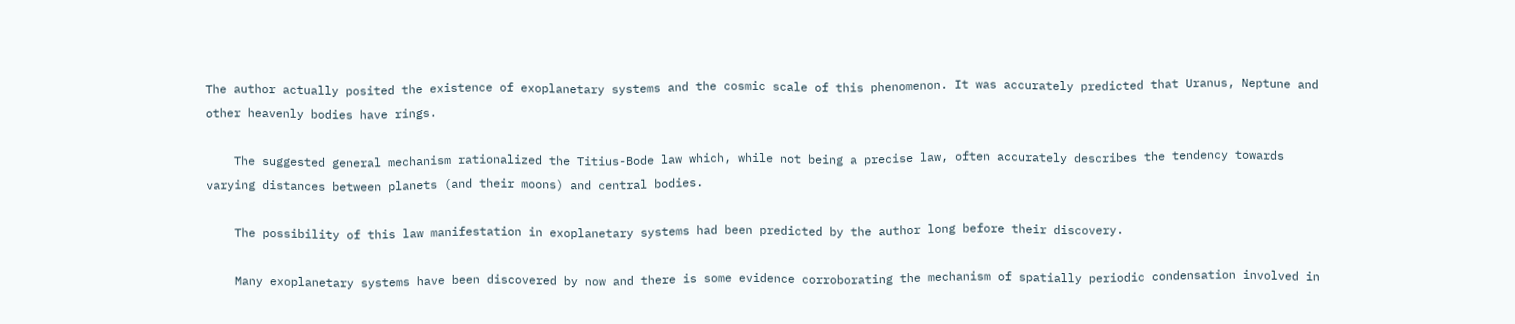The author actually posited the existence of exoplanetary systems and the cosmic scale of this phenomenon. It was accurately predicted that Uranus, Neptune and other heavenly bodies have rings.

    The suggested general mechanism rationalized the Titius-Bode law which, while not being a precise law, often accurately describes the tendency towards varying distances between planets (and their moons) and central bodies.

    The possibility of this law manifestation in exoplanetary systems had been predicted by the author long before their discovery.

    Many exoplanetary systems have been discovered by now and there is some evidence corroborating the mechanism of spatially periodic condensation involved in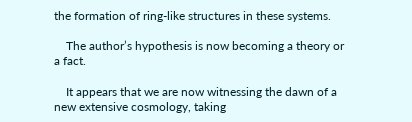the formation of ring-like structures in these systems.

    The author’s hypothesis is now becoming a theory or a fact.

    It appears that we are now witnessing the dawn of a new extensive cosmology, taking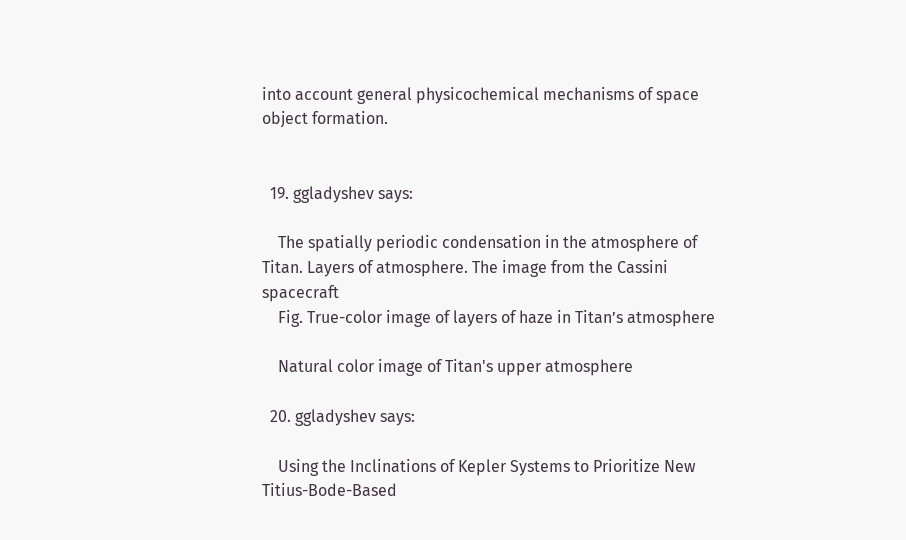into account general physicochemical mechanisms of space object formation.


  19. ggladyshev says:

    The spatially periodic condensation in the atmosphere of Titan. Layers of atmosphere. The image from the Cassini spacecraft
    Fig. True-color image of layers of haze in Titan’s atmosphere

    Natural color image of Titan's upper atmosphere

  20. ggladyshev says:

    Using the Inclinations of Kepler Systems to Prioritize New Titius-Bode-Based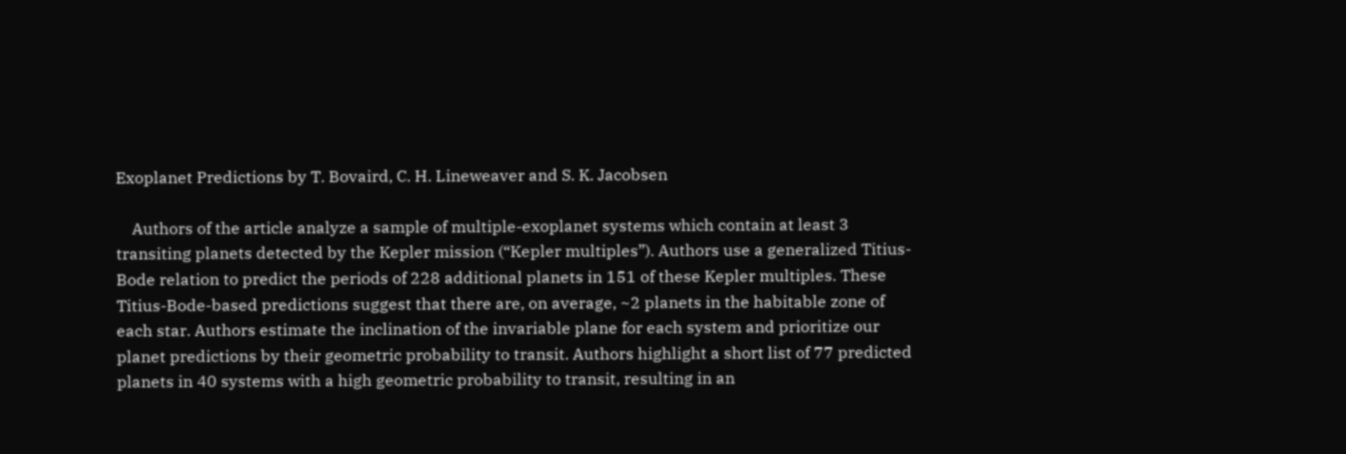Exoplanet Predictions by T. Bovaird, C. H. Lineweaver and S. K. Jacobsen

    Authors of the article analyze a sample of multiple-exoplanet systems which contain at least 3 transiting planets detected by the Kepler mission (“Kepler multiples”). Authors use a generalized Titius-Bode relation to predict the periods of 228 additional planets in 151 of these Kepler multiples. These Titius-Bode-based predictions suggest that there are, on average, ~2 planets in the habitable zone of each star. Authors estimate the inclination of the invariable plane for each system and prioritize our planet predictions by their geometric probability to transit. Authors highlight a short list of 77 predicted planets in 40 systems with a high geometric probability to transit, resulting in an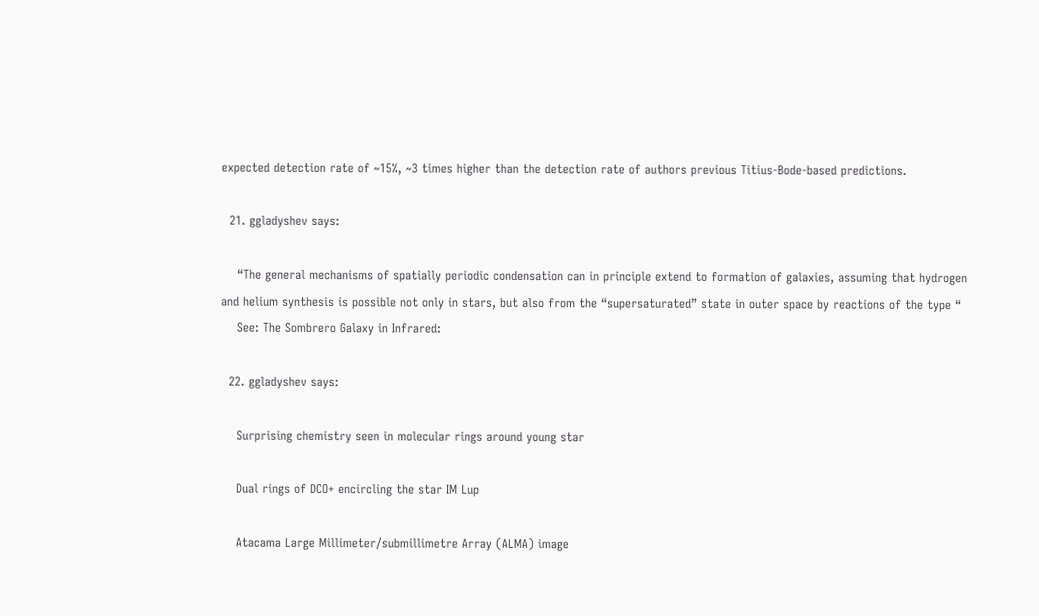expected detection rate of ~15%, ~3 times higher than the detection rate of authors previous Titius-Bode-based predictions.

  21. ggladyshev says:

    “The general mechanisms of spatially periodic condensation can in principle extend to formation of galaxies, assuming that hydrogen and helium synthesis is possible not only in stars, but also from the “supersaturated” state in outer space by reactions of the type “
    See: The Sombrero Galaxy in Infrared:

  22. ggladyshev says:

    Surprising chemistry seen in molecular rings around young star

    Dual rings of DCO+ encircling the star IM Lup

    Atacama Large Millimeter/submillimetre Array (ALMA) image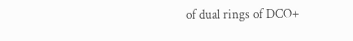of dual rings of DCO+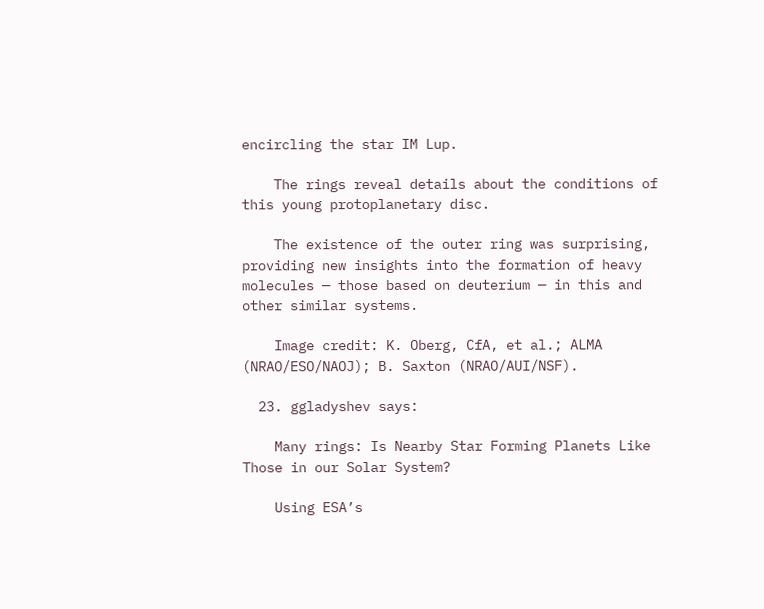encircling the star IM Lup.

    The rings reveal details about the conditions of this young protoplanetary disc.

    The existence of the outer ring was surprising, providing new insights into the formation of heavy molecules — those based on deuterium — in this and other similar systems.

    Image credit: K. Oberg, CfA, et al.; ALMA (NRAO/ESO/NAOJ); B. Saxton (NRAO/AUI/NSF).

  23. ggladyshev says:

    Many rings: Is Nearby Star Forming Planets Like Those in our Solar System?

    Using ESA’s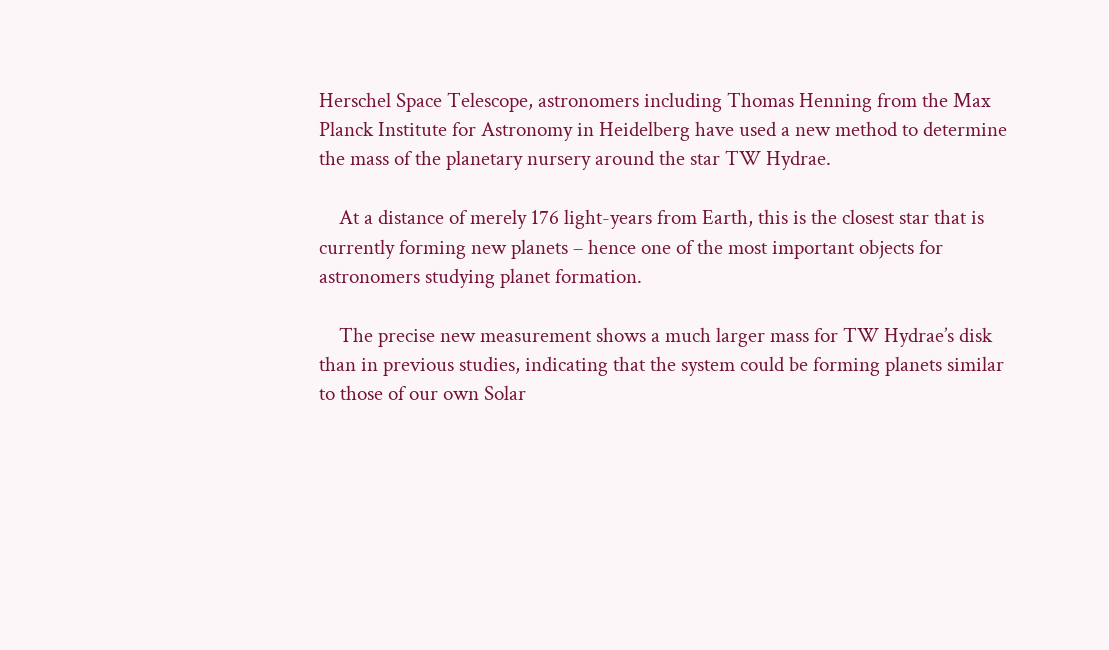Herschel Space Telescope, astronomers including Thomas Henning from the Max Planck Institute for Astronomy in Heidelberg have used a new method to determine the mass of the planetary nursery around the star TW Hydrae.

    At a distance of merely 176 light-years from Earth, this is the closest star that is currently forming new planets – hence one of the most important objects for astronomers studying planet formation.

    The precise new measurement shows a much larger mass for TW Hydrae’s disk than in previous studies, indicating that the system could be forming planets similar to those of our own Solar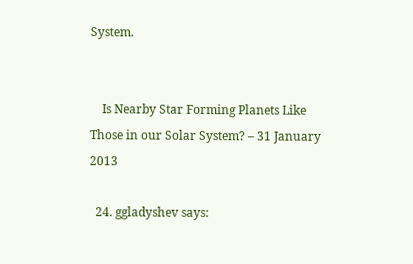System.


    Is Nearby Star Forming Planets Like Those in our Solar System? – 31 January 2013

  24. ggladyshev says: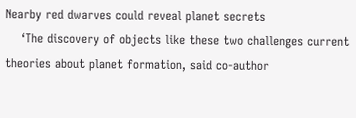Nearby red dwarves could reveal planet secrets
    ‘The discovery of objects like these two challenges current theories about planet formation, said co-author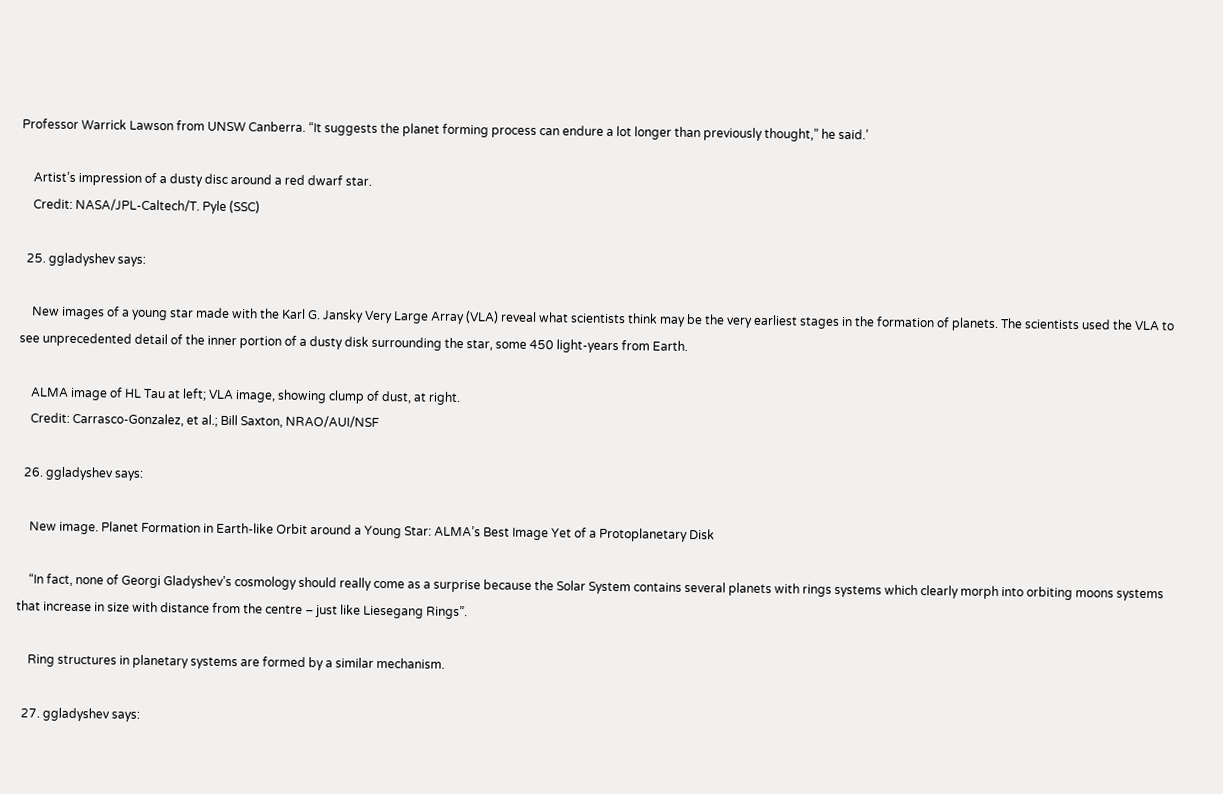Professor Warrick Lawson from UNSW Canberra. “It suggests the planet forming process can endure a lot longer than previously thought,” he said.’

    Artist’s impression of a dusty disc around a red dwarf star.
    Credit: NASA/JPL-Caltech/T. Pyle (SSC)

  25. ggladyshev says:

    New images of a young star made with the Karl G. Jansky Very Large Array (VLA) reveal what scientists think may be the very earliest stages in the formation of planets. The scientists used the VLA to see unprecedented detail of the inner portion of a dusty disk surrounding the star, some 450 light-years from Earth.

    ALMA image of HL Tau at left; VLA image, showing clump of dust, at right.
    Credit: Carrasco-Gonzalez, et al.; Bill Saxton, NRAO/AUI/NSF

  26. ggladyshev says:

    New image. Planet Formation in Earth-like Orbit around a Young Star: ALMA’s Best Image Yet of a Protoplanetary Disk

    “In fact, none of Georgi Gladyshev’s cosmology should really come as a surprise because the Solar System contains several planets with rings systems which clearly morph into orbiting moons systems that increase in size with distance from the centre – just like Liesegang Rings”.

    Ring structures in planetary systems are formed by a similar mechanism.

  27. ggladyshev says: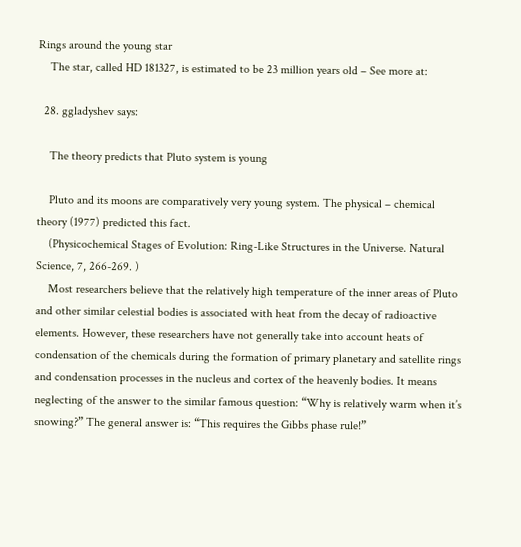Rings around the young star
    The star, called HD 181327, is estimated to be 23 million years old – See more at:

  28. ggladyshev says:

    The theory predicts that Pluto system is young

    Pluto and its moons are comparatively very young system. The physical – chemical theory (1977) predicted this fact.
    (Physicochemical Stages of Evolution: Ring-Like Structures in the Universe. Natural Science, 7, 266-269. )
    Most researchers believe that the relatively high temperature of the inner areas of Pluto and other similar celestial bodies is associated with heat from the decay of radioactive elements. However, these researchers have not generally take into account heats of condensation of the chemicals during the formation of primary planetary and satellite rings and condensation processes in the nucleus and cortex of the heavenly bodies. It means neglecting of the answer to the similar famous question: “Why is relatively warm when it’s snowing?” The general answer is: “This requires the Gibbs phase rule!”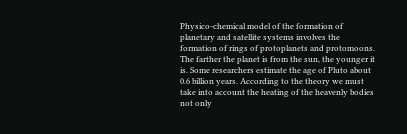Physico-chemical model of the formation of planetary and satellite systems involves the formation of rings of protoplanets and protomoons. The farther the planet is from the sun, the younger it is. Some researchers estimate the age of Pluto about 0.6 billion years. According to the theory we must take into account the heating of the heavenly bodies not only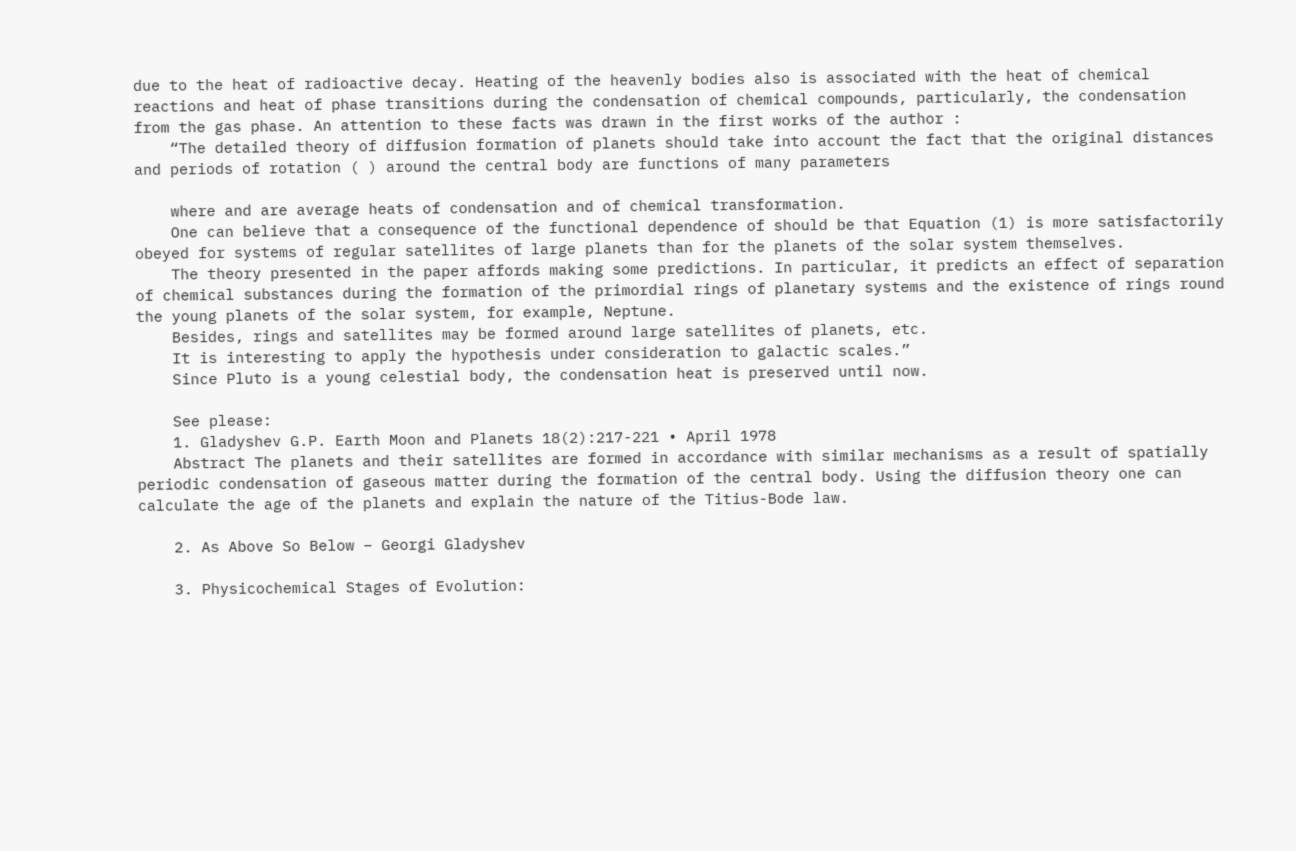due to the heat of radioactive decay. Heating of the heavenly bodies also is associated with the heat of chemical reactions and heat of phase transitions during the condensation of chemical compounds, particularly, the condensation from the gas phase. An attention to these facts was drawn in the first works of the author :
    “The detailed theory of diffusion formation of planets should take into account the fact that the original distances and periods of rotation ( ) around the central body are functions of many parameters

    where and are average heats of condensation and of chemical transformation.
    One can believe that a consequence of the functional dependence of should be that Equation (1) is more satisfactorily obeyed for systems of regular satellites of large planets than for the planets of the solar system themselves.
    The theory presented in the paper affords making some predictions. In particular, it predicts an effect of separation of chemical substances during the formation of the primordial rings of planetary systems and the existence of rings round the young planets of the solar system, for example, Neptune.
    Besides, rings and satellites may be formed around large satellites of planets, etc.
    It is interesting to apply the hypothesis under consideration to galactic scales.”
    Since Pluto is a young celestial body, the condensation heat is preserved until now.

    See please:
    1. Gladyshev G.P. Earth Moon and Planets 18(2):217-221 • April 1978
    Abstract The planets and their satellites are formed in accordance with similar mechanisms as a result of spatially periodic condensation of gaseous matter during the formation of the central body. Using the diffusion theory one can calculate the age of the planets and explain the nature of the Titius-Bode law.

    2. As Above So Below – Georgi Gladyshev

    3. Physicochemical Stages of Evolution: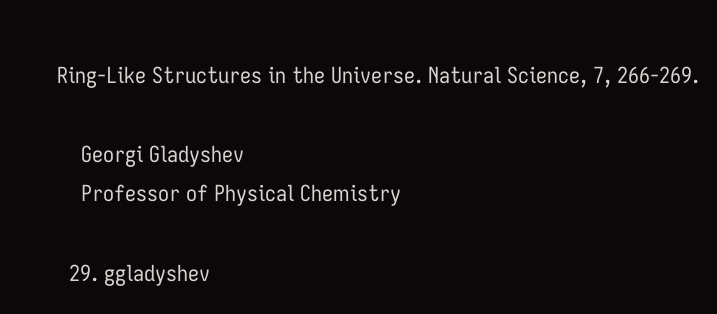Ring-Like Structures in the Universe. Natural Science, 7, 266-269.

    Georgi Gladyshev
    Professor of Physical Chemistry

  29. ggladyshev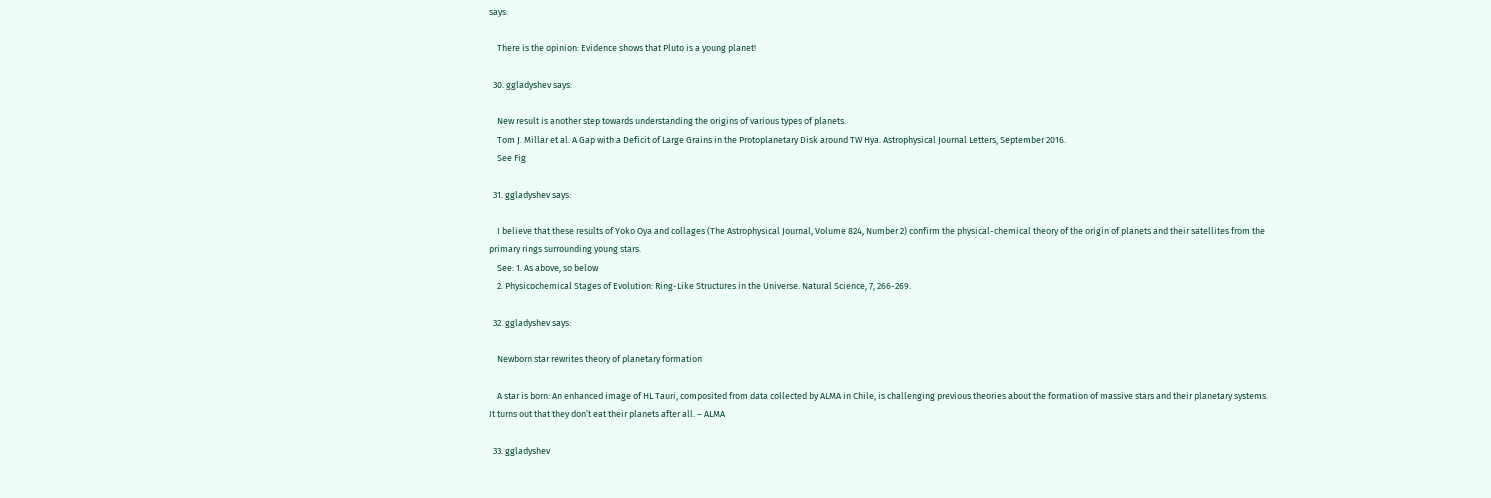says:

    There is the opinion: Evidence shows that Pluto is a young planet!

  30. ggladyshev says:

    New result is another step towards understanding the origins of various types of planets.
    Tom J. Millar et al. A Gap with a Deficit of Large Grains in the Protoplanetary Disk around TW Hya. Astrophysical Journal Letters, September 2016.
    See Fig

  31. ggladyshev says:

    I believe that these results of Yoko Oya and collages (The Astrophysical Journal, Volume 824, Number 2) confirm the physical-chemical theory of the origin of planets and their satellites from the primary rings surrounding young stars.
    See: 1. As above, so below
    2. Physicochemical Stages of Evolution: Ring-Like Structures in the Universe. Natural Science, 7, 266-269.

  32. ggladyshev says:

    Newborn star rewrites theory of planetary formation

    A star is born: An enhanced image of HL Tauri, composited from data collected by ALMA in Chile, is challenging previous theories about the formation of massive stars and their planetary systems. It turns out that they don’t eat their planets after all. – ALMA

  33. ggladyshev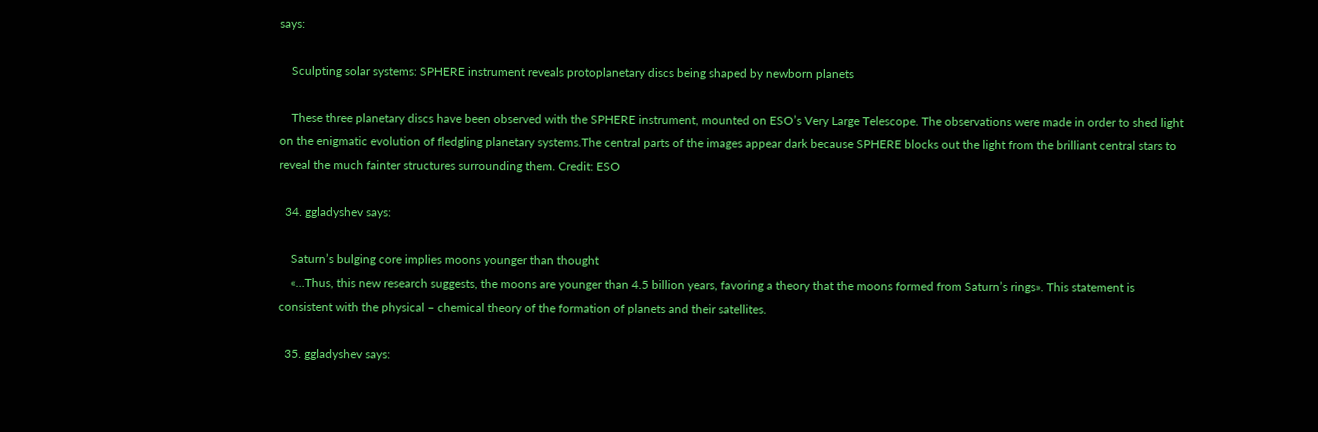says:

    Sculpting solar systems: SPHERE instrument reveals protoplanetary discs being shaped by newborn planets

    These three planetary discs have been observed with the SPHERE instrument, mounted on ESO’s Very Large Telescope. The observations were made in order to shed light on the enigmatic evolution of fledgling planetary systems.The central parts of the images appear dark because SPHERE blocks out the light from the brilliant central stars to reveal the much fainter structures surrounding them. Credit: ESO

  34. ggladyshev says:

    Saturn’s bulging core implies moons younger than thought
    «…Thus, this new research suggests, the moons are younger than 4.5 billion years, favoring a theory that the moons formed from Saturn’s rings». This statement is consistent with the physical – chemical theory of the formation of planets and their satellites.

  35. ggladyshev says: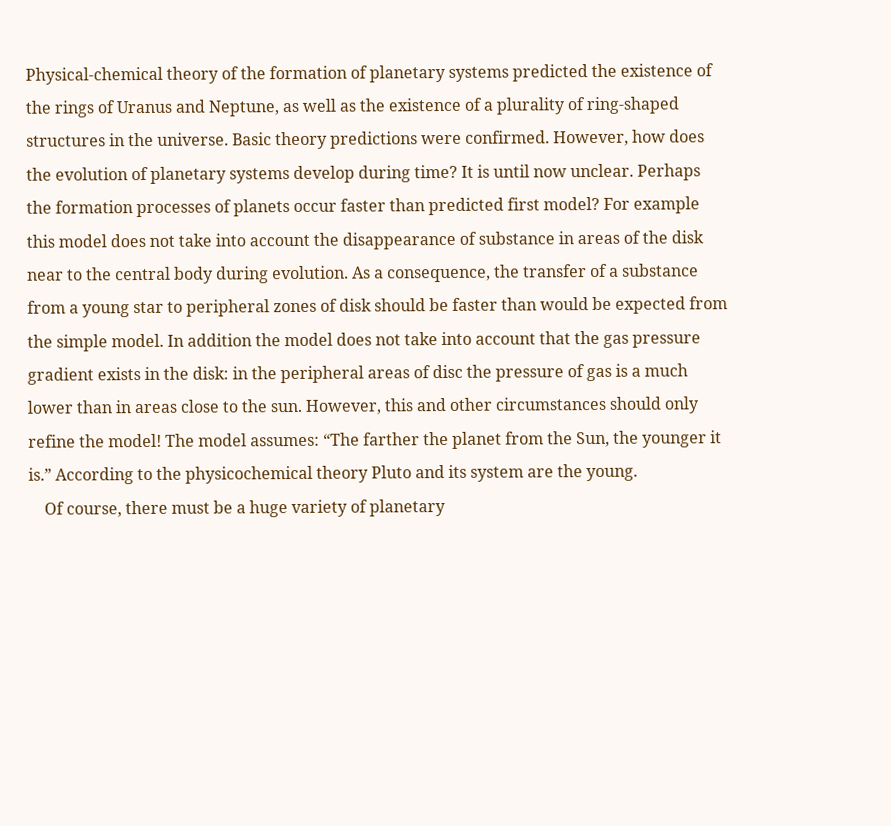Physical-chemical theory of the formation of planetary systems predicted the existence of the rings of Uranus and Neptune, as well as the existence of a plurality of ring-shaped structures in the universe. Basic theory predictions were confirmed. However, how does the evolution of planetary systems develop during time? It is until now unclear. Perhaps the formation processes of planets occur faster than predicted first model? For example this model does not take into account the disappearance of substance in areas of the disk near to the central body during evolution. As a consequence, the transfer of a substance from a young star to peripheral zones of disk should be faster than would be expected from the simple model. In addition the model does not take into account that the gas pressure gradient exists in the disk: in the peripheral areas of disc the pressure of gas is a much lower than in areas close to the sun. However, this and other circumstances should only refine the model! The model assumes: “The farther the planet from the Sun, the younger it is.” According to the physicochemical theory Pluto and its system are the young.
    Of course, there must be a huge variety of planetary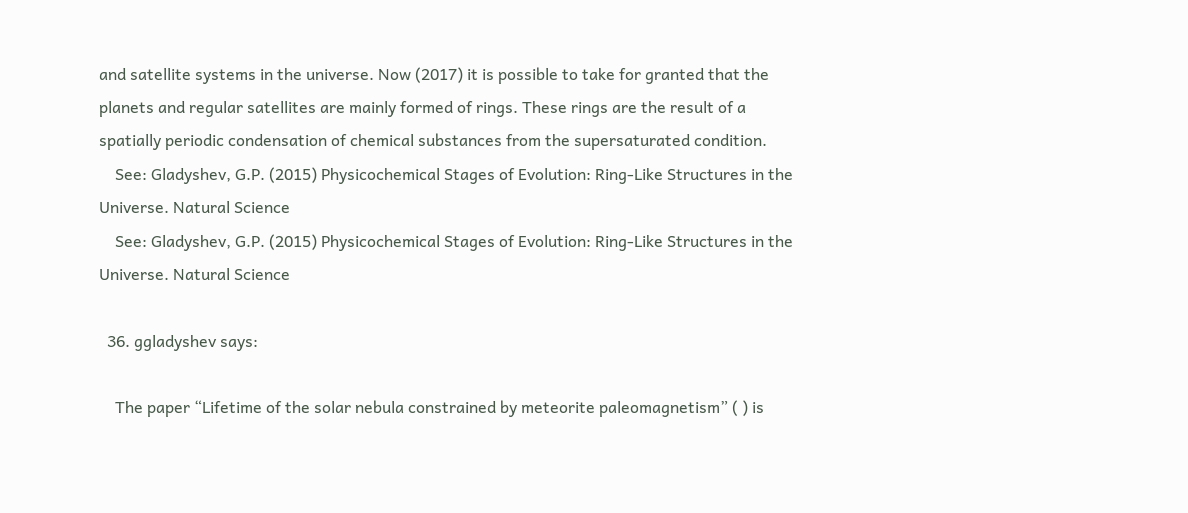and satellite systems in the universe. Now (2017) it is possible to take for granted that the planets and regular satellites are mainly formed of rings. These rings are the result of a spatially periodic condensation of chemical substances from the supersaturated condition.
    See: Gladyshev, G.P. (2015) Physicochemical Stages of Evolution: Ring-Like Structures in the Universe. Natural Science
    See: Gladyshev, G.P. (2015) Physicochemical Stages of Evolution: Ring-Like Structures in the Universe. Natural Science

  36. ggladyshev says:

    The paper “Lifetime of the solar nebula constrained by meteorite paleomagnetism” ( ) is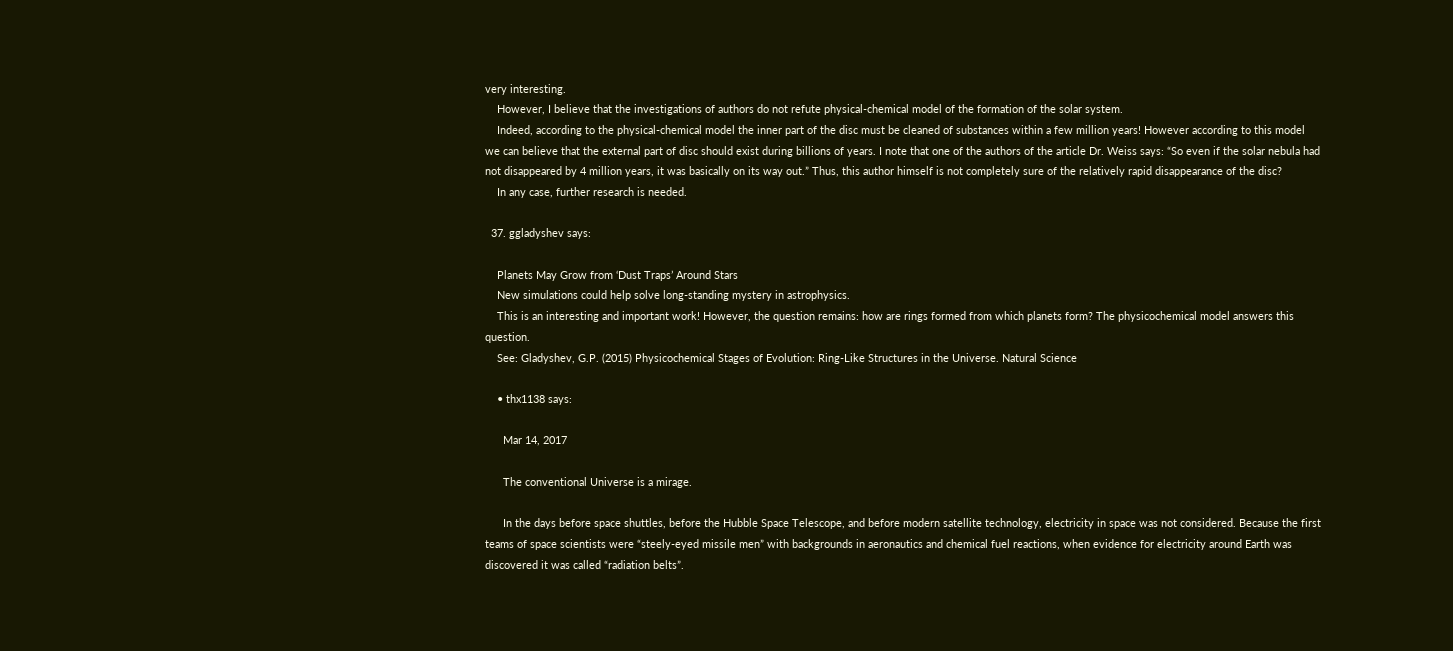very interesting.
    However, I believe that the investigations of authors do not refute physical-chemical model of the formation of the solar system.
    Indeed, according to the physical-chemical model the inner part of the disc must be cleaned of substances within a few million years! However according to this model we can believe that the external part of disc should exist during billions of years. I note that one of the authors of the article Dr. Weiss says: “So even if the solar nebula had not disappeared by 4 million years, it was basically on its way out.” Thus, this author himself is not completely sure of the relatively rapid disappearance of the disc?
    In any case, further research is needed.

  37. ggladyshev says:

    Planets May Grow from ‘Dust Traps’ Around Stars
    New simulations could help solve long-standing mystery in astrophysics.
    This is an interesting and important work! However, the question remains: how are rings formed from which planets form? The physicochemical model answers this question.
    See: Gladyshev, G.P. (2015) Physicochemical Stages of Evolution: Ring-Like Structures in the Universe. Natural Science

    • thx1138 says:

      Mar 14, 2017

      The conventional Universe is a mirage.

      In the days before space shuttles, before the Hubble Space Telescope, and before modern satellite technology, electricity in space was not considered. Because the first teams of space scientists were “steely-eyed missile men” with backgrounds in aeronautics and chemical fuel reactions, when evidence for electricity around Earth was discovered it was called “radiation belts”.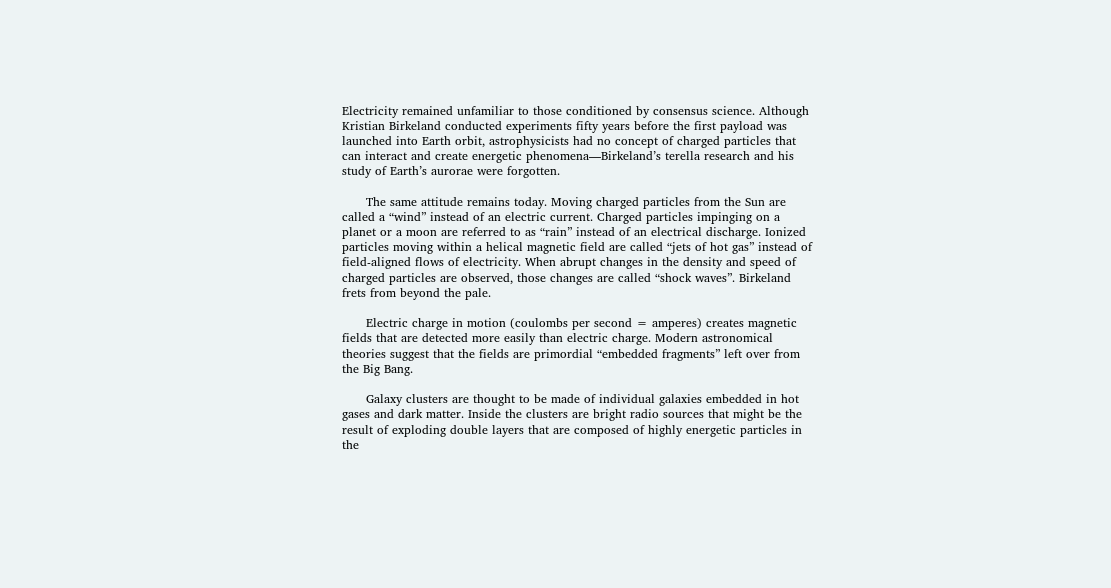Electricity remained unfamiliar to those conditioned by consensus science. Although Kristian Birkeland conducted experiments fifty years before the first payload was launched into Earth orbit, astrophysicists had no concept of charged particles that can interact and create energetic phenomena—Birkeland’s terella research and his study of Earth’s aurorae were forgotten.

      The same attitude remains today. Moving charged particles from the Sun are called a “wind” instead of an electric current. Charged particles impinging on a planet or a moon are referred to as “rain” instead of an electrical discharge. Ionized particles moving within a helical magnetic field are called “jets of hot gas” instead of field-aligned flows of electricity. When abrupt changes in the density and speed of charged particles are observed, those changes are called “shock waves”. Birkeland frets from beyond the pale.

      Electric charge in motion (coulombs per second = amperes) creates magnetic fields that are detected more easily than electric charge. Modern astronomical theories suggest that the fields are primordial “embedded fragments” left over from the Big Bang.

      Galaxy clusters are thought to be made of individual galaxies embedded in hot gases and dark matter. Inside the clusters are bright radio sources that might be the result of exploding double layers that are composed of highly energetic particles in the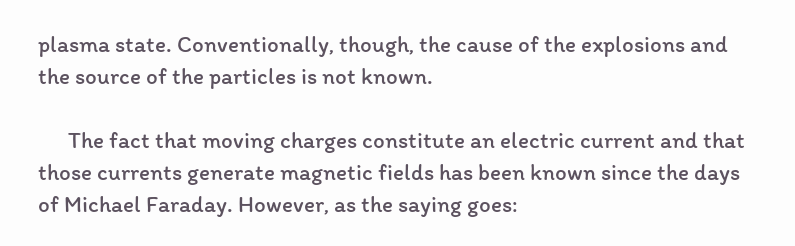plasma state. Conventionally, though, the cause of the explosions and the source of the particles is not known.

      The fact that moving charges constitute an electric current and that those currents generate magnetic fields has been known since the days of Michael Faraday. However, as the saying goes: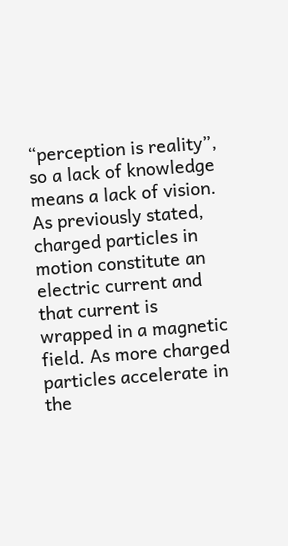“perception is reality”, so a lack of knowledge means a lack of vision. As previously stated, charged particles in motion constitute an electric current and that current is wrapped in a magnetic field. As more charged particles accelerate in the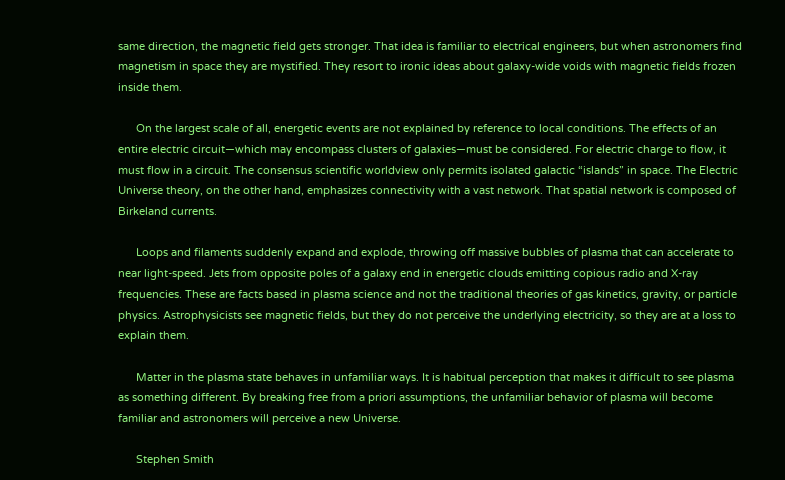same direction, the magnetic field gets stronger. That idea is familiar to electrical engineers, but when astronomers find magnetism in space they are mystified. They resort to ironic ideas about galaxy-wide voids with magnetic fields frozen inside them.

      On the largest scale of all, energetic events are not explained by reference to local conditions. The effects of an entire electric circuit—which may encompass clusters of galaxies—must be considered. For electric charge to flow, it must flow in a circuit. The consensus scientific worldview only permits isolated galactic “islands” in space. The Electric Universe theory, on the other hand, emphasizes connectivity with a vast network. That spatial network is composed of Birkeland currents.

      Loops and filaments suddenly expand and explode, throwing off massive bubbles of plasma that can accelerate to near light-speed. Jets from opposite poles of a galaxy end in energetic clouds emitting copious radio and X-ray frequencies. These are facts based in plasma science and not the traditional theories of gas kinetics, gravity, or particle physics. Astrophysicists see magnetic fields, but they do not perceive the underlying electricity, so they are at a loss to explain them.

      Matter in the plasma state behaves in unfamiliar ways. It is habitual perception that makes it difficult to see plasma as something different. By breaking free from a priori assumptions, the unfamiliar behavior of plasma will become familiar and astronomers will perceive a new Universe.

      Stephen Smith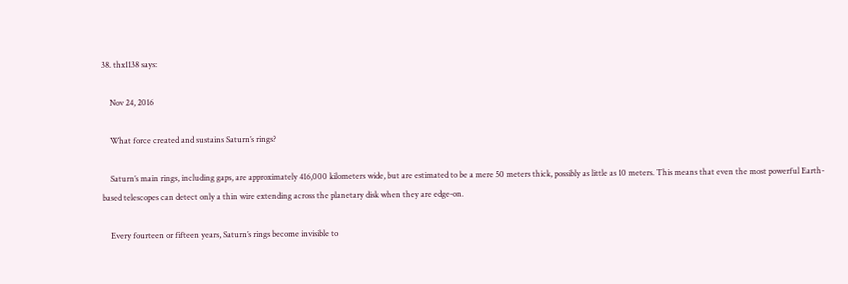38. thx1138 says:

    Nov 24, 2016

    What force created and sustains Saturn’s rings?

    Saturn’s main rings, including gaps, are approximately 416,000 kilometers wide, but are estimated to be a mere 50 meters thick, possibly as little as 10 meters. This means that even the most powerful Earth-based telescopes can detect only a thin wire extending across the planetary disk when they are edge-on.

    Every fourteen or fifteen years, Saturn’s rings become invisible to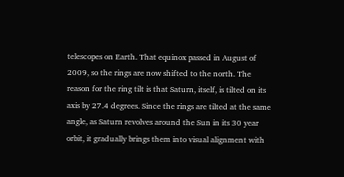telescopes on Earth. That equinox passed in August of 2009, so the rings are now shifted to the north. The reason for the ring tilt is that Saturn, itself, is tilted on its axis by 27.4 degrees. Since the rings are tilted at the same angle, as Saturn revolves around the Sun in its 30 year orbit, it gradually brings them into visual alignment with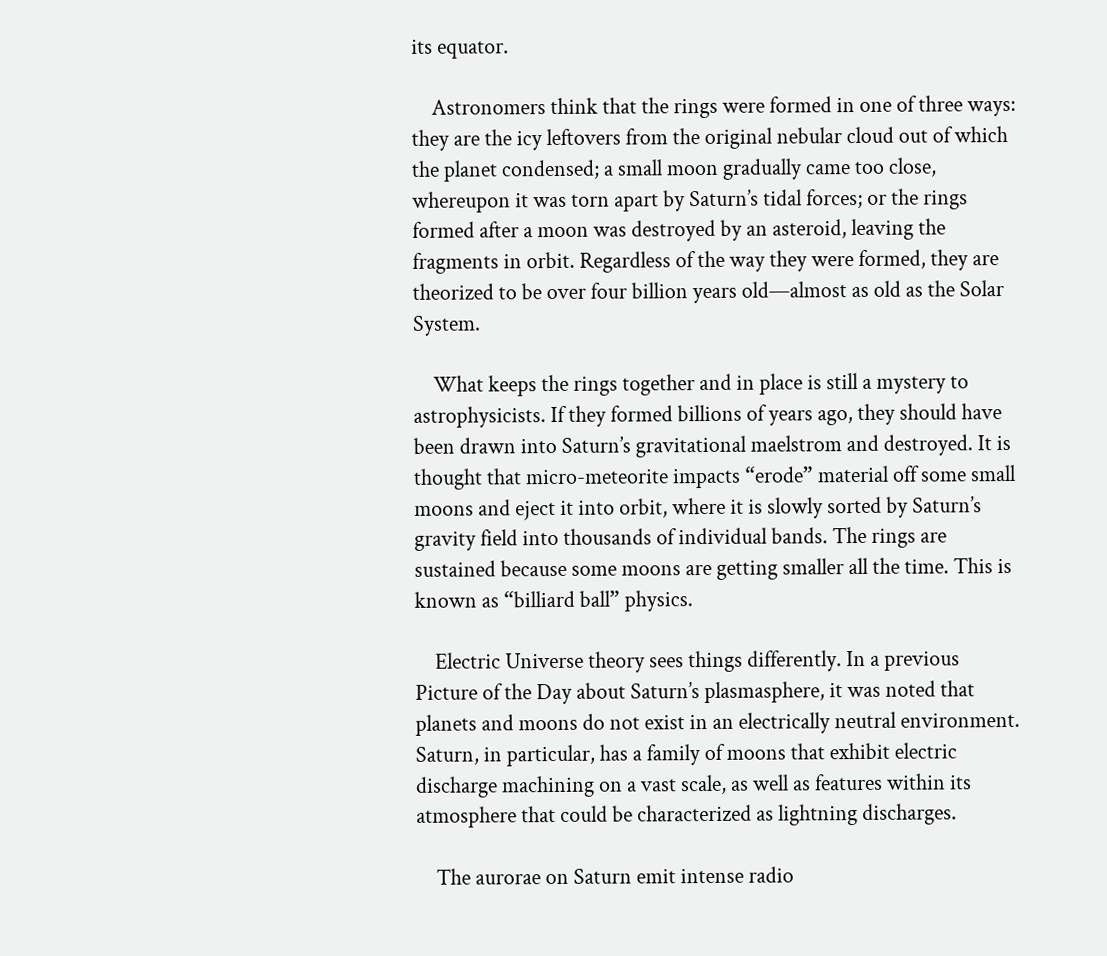its equator.

    Astronomers think that the rings were formed in one of three ways: they are the icy leftovers from the original nebular cloud out of which the planet condensed; a small moon gradually came too close, whereupon it was torn apart by Saturn’s tidal forces; or the rings formed after a moon was destroyed by an asteroid, leaving the fragments in orbit. Regardless of the way they were formed, they are theorized to be over four billion years old—almost as old as the Solar System.

    What keeps the rings together and in place is still a mystery to astrophysicists. If they formed billions of years ago, they should have been drawn into Saturn’s gravitational maelstrom and destroyed. It is thought that micro-meteorite impacts “erode” material off some small moons and eject it into orbit, where it is slowly sorted by Saturn’s gravity field into thousands of individual bands. The rings are sustained because some moons are getting smaller all the time. This is known as “billiard ball” physics.

    Electric Universe theory sees things differently. In a previous Picture of the Day about Saturn’s plasmasphere, it was noted that planets and moons do not exist in an electrically neutral environment. Saturn, in particular, has a family of moons that exhibit electric discharge machining on a vast scale, as well as features within its atmosphere that could be characterized as lightning discharges.

    The aurorae on Saturn emit intense radio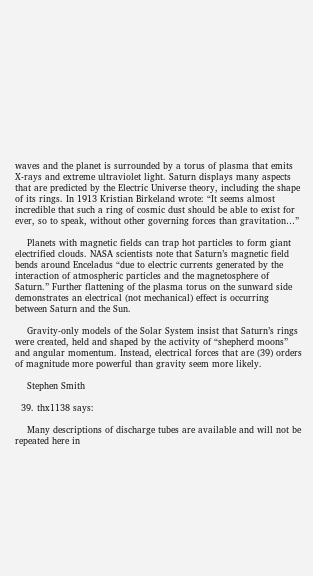waves and the planet is surrounded by a torus of plasma that emits X-rays and extreme ultraviolet light. Saturn displays many aspects that are predicted by the Electric Universe theory, including the shape of its rings. In 1913 Kristian Birkeland wrote: “It seems almost incredible that such a ring of cosmic dust should be able to exist for ever, so to speak, without other governing forces than gravitation…”

    Planets with magnetic fields can trap hot particles to form giant electrified clouds. NASA scientists note that Saturn’s magnetic field bends around Enceladus “due to electric currents generated by the interaction of atmospheric particles and the magnetosphere of Saturn.” Further flattening of the plasma torus on the sunward side demonstrates an electrical (not mechanical) effect is occurring between Saturn and the Sun.

    Gravity-only models of the Solar System insist that Saturn’s rings were created, held and shaped by the activity of “shepherd moons” and angular momentum. Instead, electrical forces that are (39) orders of magnitude more powerful than gravity seem more likely.

    Stephen Smith

  39. thx1138 says:

    Many descriptions of discharge tubes are available and will not be repeated here in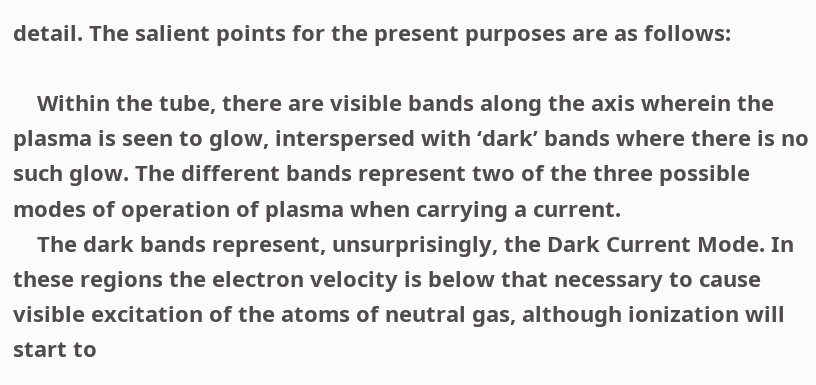detail. The salient points for the present purposes are as follows:

    Within the tube, there are visible bands along the axis wherein the plasma is seen to glow, interspersed with ‘dark’ bands where there is no such glow. The different bands represent two of the three possible modes of operation of plasma when carrying a current.
    The dark bands represent, unsurprisingly, the Dark Current Mode. In these regions the electron velocity is below that necessary to cause visible excitation of the atoms of neutral gas, although ionization will start to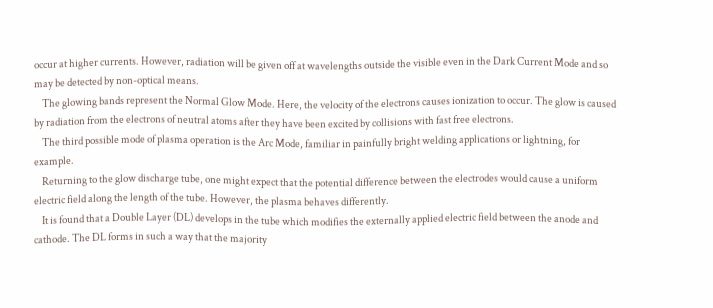occur at higher currents. However, radiation will be given off at wavelengths outside the visible even in the Dark Current Mode and so may be detected by non-optical means.
    The glowing bands represent the Normal Glow Mode. Here, the velocity of the electrons causes ionization to occur. The glow is caused by radiation from the electrons of neutral atoms after they have been excited by collisions with fast free electrons.
    The third possible mode of plasma operation is the Arc Mode, familiar in painfully bright welding applications or lightning, for example.
    Returning to the glow discharge tube, one might expect that the potential difference between the electrodes would cause a uniform electric field along the length of the tube. However, the plasma behaves differently.
    It is found that a Double Layer (DL) develops in the tube which modifies the externally applied electric field between the anode and cathode. The DL forms in such a way that the majority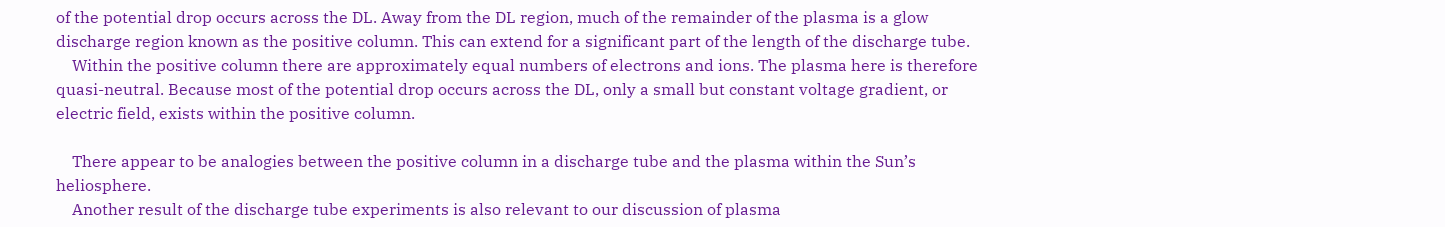of the potential drop occurs across the DL. Away from the DL region, much of the remainder of the plasma is a glow discharge region known as the positive column. This can extend for a significant part of the length of the discharge tube.
    Within the positive column there are approximately equal numbers of electrons and ions. The plasma here is therefore quasi-neutral. Because most of the potential drop occurs across the DL, only a small but constant voltage gradient, or electric field, exists within the positive column.

    There appear to be analogies between the positive column in a discharge tube and the plasma within the Sun’s heliosphere.
    Another result of the discharge tube experiments is also relevant to our discussion of plasma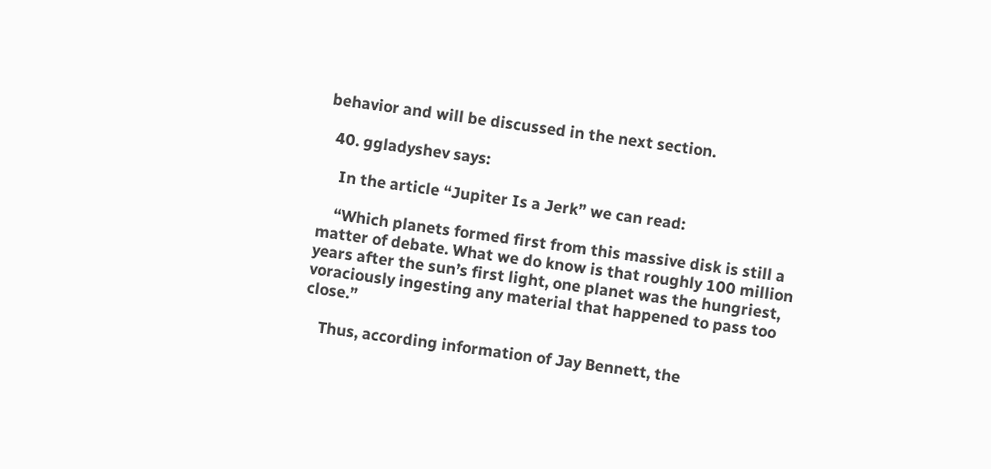behavior and will be discussed in the next section.

  40. ggladyshev says:

    In the article “Jupiter Is a Jerk” we can read:

    “Which planets formed first from this massive disk is still a matter of debate. What we do know is that roughly 100 million years after the sun’s first light, one planet was the hungriest, voraciously ingesting any material that happened to pass too close.”

    Thus, according information of Jay Bennett, the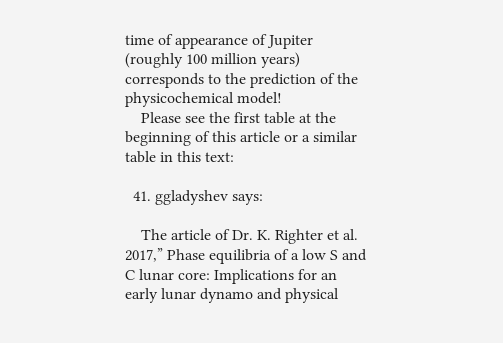time of appearance of Jupiter (roughly 100 million years) corresponds to the prediction of the physicochemical model!
    Please see the first table at the beginning of this article or a similar table in this text:

  41. ggladyshev says:

    The article of Dr. K. Righter et al. 2017,” Phase equilibria of a low S and C lunar core: Implications for an early lunar dynamo and physical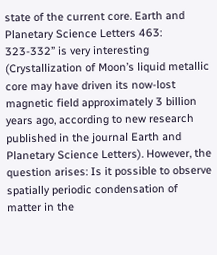state of the current core. Earth and Planetary Science Letters 463: 323-332” is very interesting (Crystallization of Moon’s liquid metallic core may have driven its now-lost magnetic field approximately 3 billion years ago, according to new research published in the journal Earth and Planetary Science Letters). However, the question arises: Is it possible to observe spatially periodic condensation of matter in the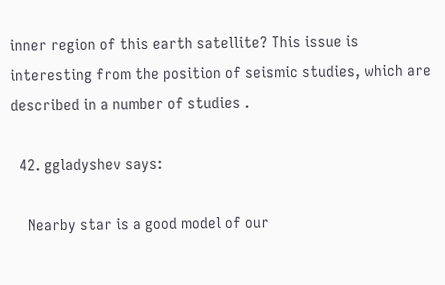inner region of this earth satellite? This issue is interesting from the position of seismic studies, which are described in a number of studies .

  42. ggladyshev says:

    Nearby star is a good model of our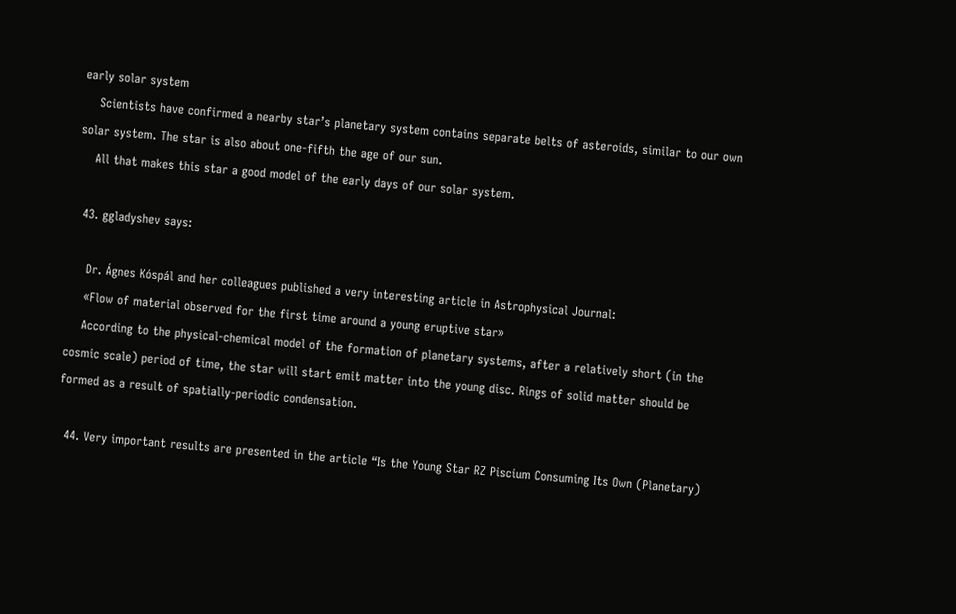early solar system
    Scientists have confirmed a nearby star’s planetary system contains separate belts of asteroids, similar to our own solar system. The star is also about one-fifth the age of our sun.
    All that makes this star a good model of the early days of our solar system.

  43. ggladyshev says:

    Dr. Ágnes Kóspál and her colleagues published a very interesting article in Astrophysical Journal:
    «Flow of material observed for the first time around a young eruptive star»
    According to the physical-chemical model of the formation of planetary systems, after a relatively short (in the cosmic scale) period of time, the star will start emit matter into the young disc. Rings of solid matter should be formed as a result of spatially-periodic condensation.

  44. Very important results are presented in the article “Is the Young Star RZ Piscium Consuming Its Own (Planetary)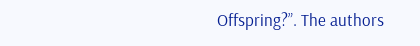Offspring?”. The authors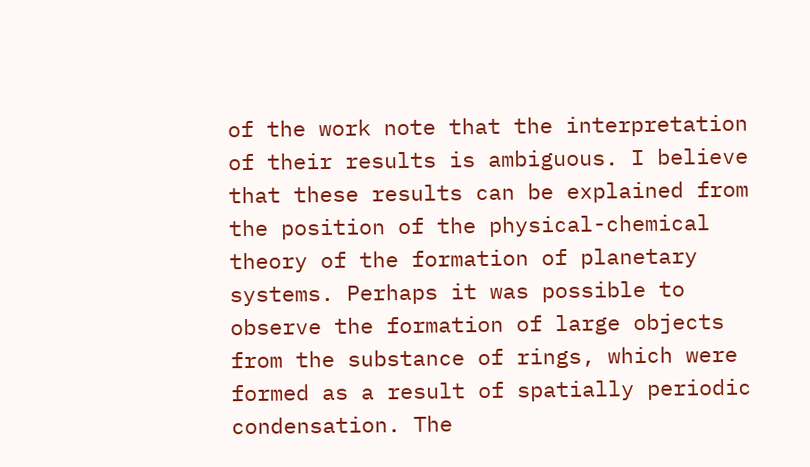of the work note that the interpretation of their results is ambiguous. I believe that these results can be explained from the position of the physical-chemical theory of the formation of planetary systems. Perhaps it was possible to observe the formation of large objects from the substance of rings, which were formed as a result of spatially periodic condensation. The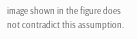image shown in the figure does not contradict this assumption.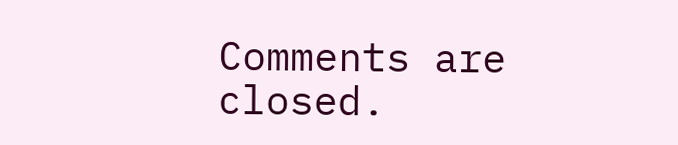Comments are closed.